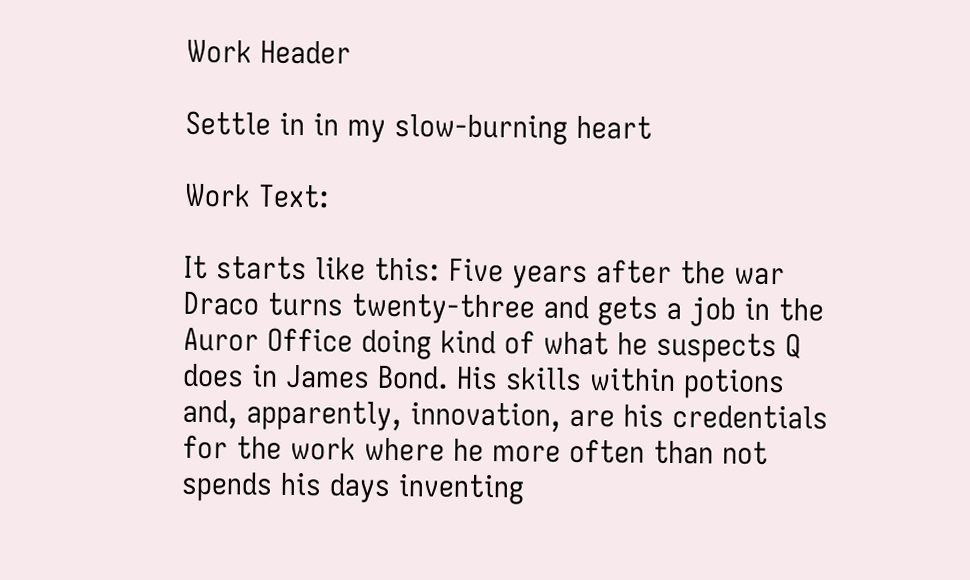Work Header

Settle in in my slow-burning heart

Work Text:

It starts like this: Five years after the war Draco turns twenty-three and gets a job in the Auror Office doing kind of what he suspects Q does in James Bond. His skills within potions and, apparently, innovation, are his credentials for the work where he more often than not spends his days inventing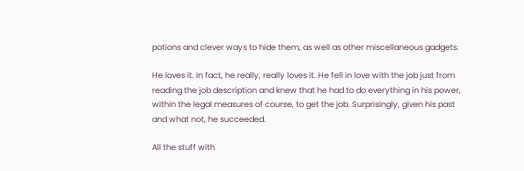potions and clever ways to hide them, as well as other miscellaneous gadgets.

He loves it. In fact, he really, really loves it. He fell in love with the job just from reading the job description and knew that he had to do everything in his power, within the legal measures of course, to get the job. Surprisingly, given his past and what not, he succeeded.

All the stuff with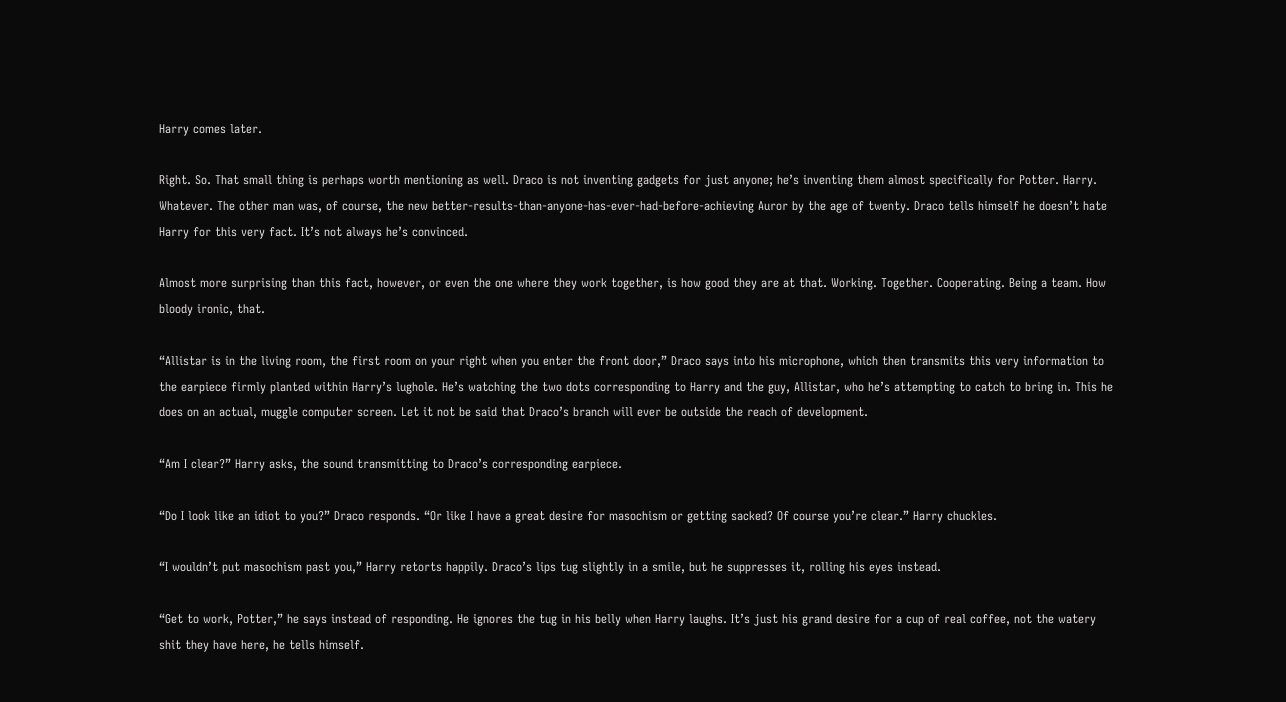Harry comes later.

Right. So. That small thing is perhaps worth mentioning as well. Draco is not inventing gadgets for just anyone; he’s inventing them almost specifically for Potter. Harry. Whatever. The other man was, of course, the new better-results-than-anyone-has-ever-had-before-achieving Auror by the age of twenty. Draco tells himself he doesn’t hate Harry for this very fact. It’s not always he’s convinced.

Almost more surprising than this fact, however, or even the one where they work together, is how good they are at that. Working. Together. Cooperating. Being a team. How bloody ironic, that.

“Allistar is in the living room, the first room on your right when you enter the front door,” Draco says into his microphone, which then transmits this very information to the earpiece firmly planted within Harry’s lughole. He’s watching the two dots corresponding to Harry and the guy, Allistar, who he’s attempting to catch to bring in. This he does on an actual, muggle computer screen. Let it not be said that Draco’s branch will ever be outside the reach of development.

“Am I clear?” Harry asks, the sound transmitting to Draco’s corresponding earpiece.

“Do I look like an idiot to you?” Draco responds. “Or like I have a great desire for masochism or getting sacked? Of course you’re clear.” Harry chuckles.

“I wouldn’t put masochism past you,” Harry retorts happily. Draco’s lips tug slightly in a smile, but he suppresses it, rolling his eyes instead.

“Get to work, Potter,” he says instead of responding. He ignores the tug in his belly when Harry laughs. It’s just his grand desire for a cup of real coffee, not the watery shit they have here, he tells himself.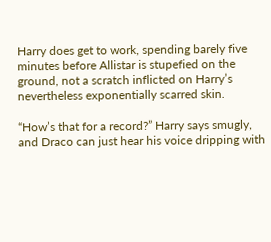Harry does get to work, spending barely five minutes before Allistar is stupefied on the ground, not a scratch inflicted on Harry’s nevertheless exponentially scarred skin.

“How’s that for a record?” Harry says smugly, and Draco can just hear his voice dripping with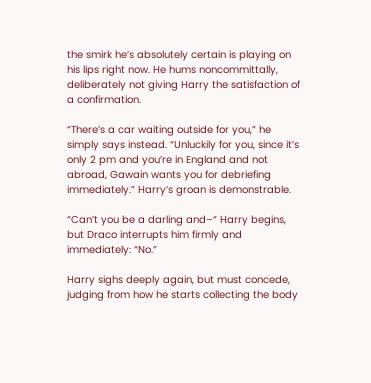the smirk he’s absolutely certain is playing on his lips right now. He hums noncommittally, deliberately not giving Harry the satisfaction of a confirmation.

“There’s a car waiting outside for you,” he simply says instead. “Unluckily for you, since it’s only 2 pm and you’re in England and not abroad, Gawain wants you for debriefing immediately.” Harry’s groan is demonstrable.

“Can’t you be a darling and–“ Harry begins, but Draco interrupts him firmly and immediately: “No.”

Harry sighs deeply again, but must concede, judging from how he starts collecting the body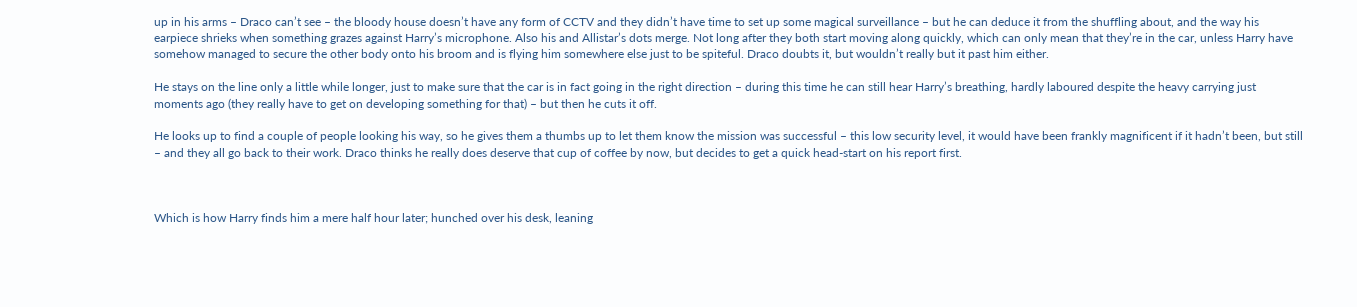up in his arms – Draco can’t see – the bloody house doesn’t have any form of CCTV and they didn’t have time to set up some magical surveillance – but he can deduce it from the shuffling about, and the way his earpiece shrieks when something grazes against Harry’s microphone. Also his and Allistar’s dots merge. Not long after they both start moving along quickly, which can only mean that they’re in the car, unless Harry have somehow managed to secure the other body onto his broom and is flying him somewhere else just to be spiteful. Draco doubts it, but wouldn’t really but it past him either.

He stays on the line only a little while longer, just to make sure that the car is in fact going in the right direction – during this time he can still hear Harry’s breathing, hardly laboured despite the heavy carrying just moments ago (they really have to get on developing something for that) – but then he cuts it off.

He looks up to find a couple of people looking his way, so he gives them a thumbs up to let them know the mission was successful – this low security level, it would have been frankly magnificent if it hadn’t been, but still – and they all go back to their work. Draco thinks he really does deserve that cup of coffee by now, but decides to get a quick head-start on his report first.



Which is how Harry finds him a mere half hour later; hunched over his desk, leaning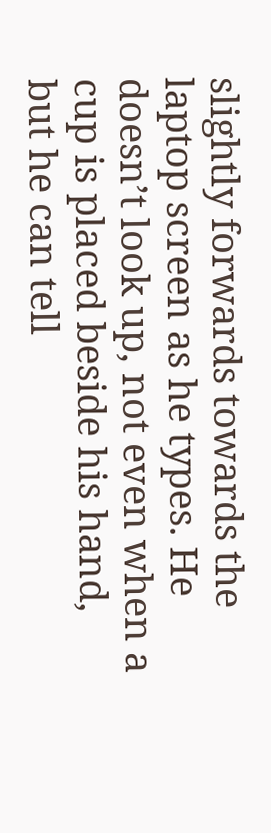slightly forwards towards the laptop screen as he types. He doesn’t look up, not even when a cup is placed beside his hand, but he can tell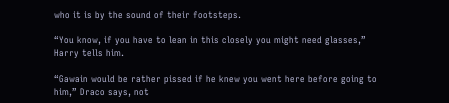who it is by the sound of their footsteps.

“You know, if you have to lean in this closely you might need glasses,” Harry tells him.

“Gawain would be rather pissed if he knew you went here before going to him,” Draco says, not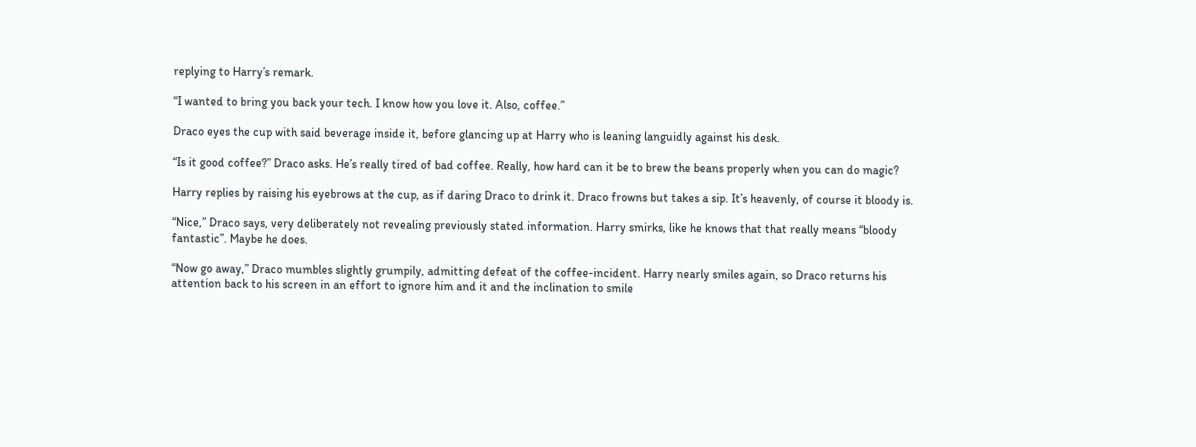replying to Harry’s remark.

“I wanted to bring you back your tech. I know how you love it. Also, coffee.”

Draco eyes the cup with said beverage inside it, before glancing up at Harry who is leaning languidly against his desk.

“Is it good coffee?” Draco asks. He’s really tired of bad coffee. Really, how hard can it be to brew the beans properly when you can do magic?

Harry replies by raising his eyebrows at the cup, as if daring Draco to drink it. Draco frowns but takes a sip. It’s heavenly, of course it bloody is.

“Nice,” Draco says, very deliberately not revealing previously stated information. Harry smirks, like he knows that that really means “bloody fantastic”. Maybe he does.

“Now go away,” Draco mumbles slightly grumpily, admitting defeat of the coffee-incident. Harry nearly smiles again, so Draco returns his attention back to his screen in an effort to ignore him and it and the inclination to smile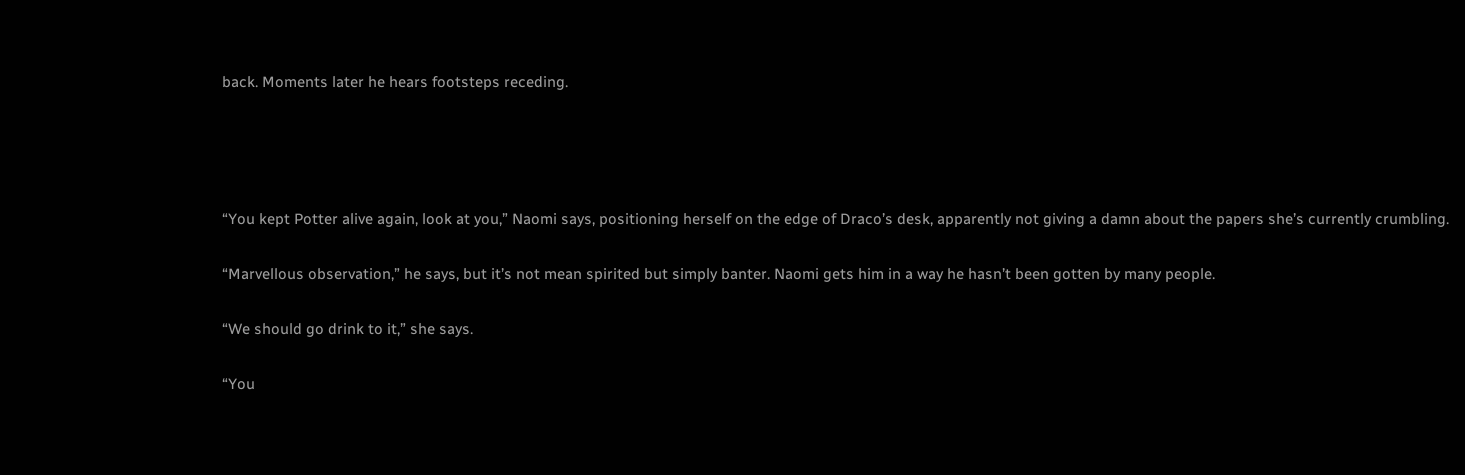back. Moments later he hears footsteps receding.




“You kept Potter alive again, look at you,” Naomi says, positioning herself on the edge of Draco’s desk, apparently not giving a damn about the papers she’s currently crumbling.

“Marvellous observation,” he says, but it’s not mean spirited but simply banter. Naomi gets him in a way he hasn’t been gotten by many people.

“We should go drink to it,” she says.

“You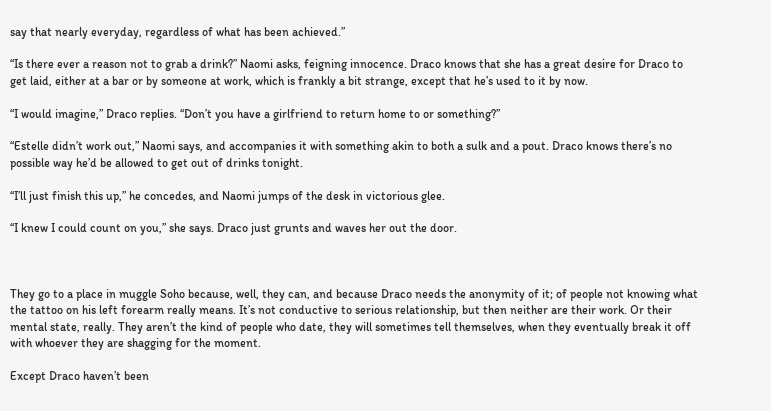say that nearly everyday, regardless of what has been achieved.”

“Is there ever a reason not to grab a drink?” Naomi asks, feigning innocence. Draco knows that she has a great desire for Draco to get laid, either at a bar or by someone at work, which is frankly a bit strange, except that he’s used to it by now.

“I would imagine,” Draco replies. “Don’t you have a girlfriend to return home to or something?”

“Estelle didn’t work out,” Naomi says, and accompanies it with something akin to both a sulk and a pout. Draco knows there’s no possible way he’d be allowed to get out of drinks tonight.

“I’ll just finish this up,” he concedes, and Naomi jumps of the desk in victorious glee.

“I knew I could count on you,” she says. Draco just grunts and waves her out the door.



They go to a place in muggle Soho because, well, they can, and because Draco needs the anonymity of it; of people not knowing what the tattoo on his left forearm really means. It’s not conductive to serious relationship, but then neither are their work. Or their mental state, really. They aren’t the kind of people who date, they will sometimes tell themselves, when they eventually break it off with whoever they are shagging for the moment.

Except Draco haven’t been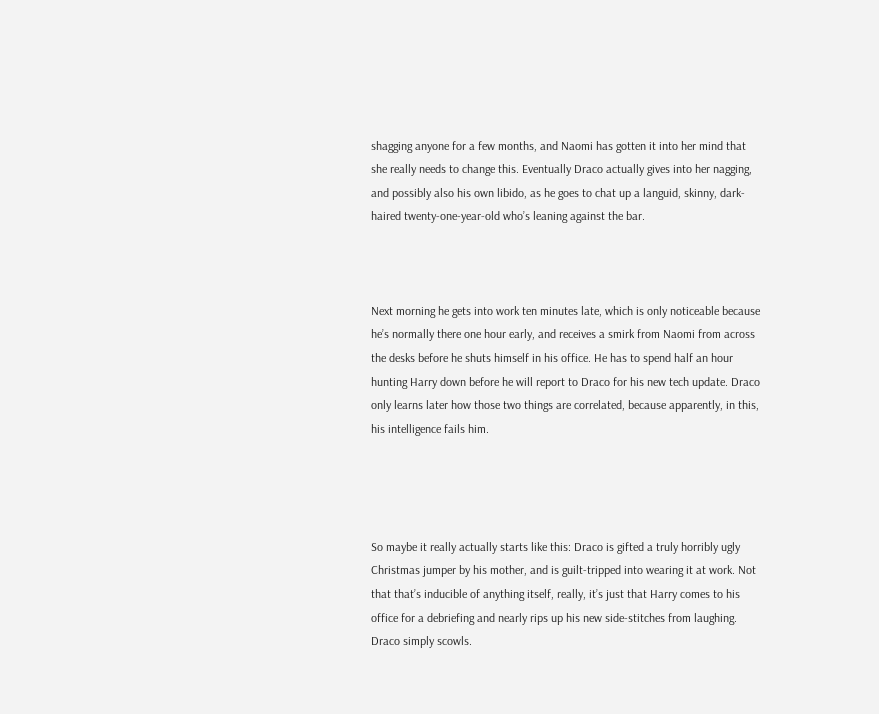shagging anyone for a few months, and Naomi has gotten it into her mind that she really needs to change this. Eventually Draco actually gives into her nagging, and possibly also his own libido, as he goes to chat up a languid, skinny, dark-haired twenty-one-year-old who’s leaning against the bar.



Next morning he gets into work ten minutes late, which is only noticeable because he’s normally there one hour early, and receives a smirk from Naomi from across the desks before he shuts himself in his office. He has to spend half an hour hunting Harry down before he will report to Draco for his new tech update. Draco only learns later how those two things are correlated, because apparently, in this, his intelligence fails him.




So maybe it really actually starts like this: Draco is gifted a truly horribly ugly Christmas jumper by his mother, and is guilt-tripped into wearing it at work. Not that that’s inducible of anything itself, really, it’s just that Harry comes to his office for a debriefing and nearly rips up his new side-stitches from laughing. Draco simply scowls.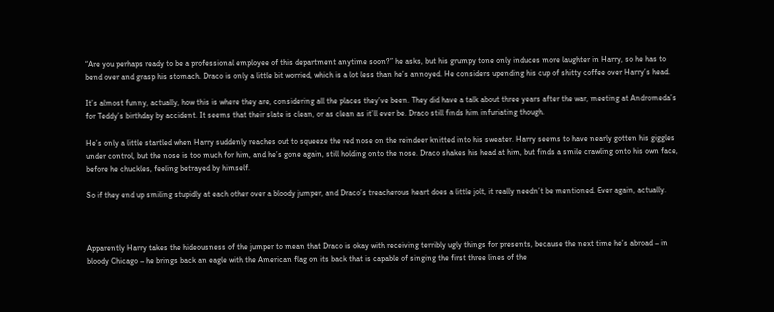“Are you perhaps ready to be a professional employee of this department anytime soon?” he asks, but his grumpy tone only induces more laughter in Harry, so he has to bend over and grasp his stomach. Draco is only a little bit worried, which is a lot less than he’s annoyed. He considers upending his cup of shitty coffee over Harry’s head.

It’s almost funny, actually, how this is where they are, considering all the places they’ve been. They did have a talk about three years after the war, meeting at Andromeda’s for Teddy’s birthday by accident. It seems that their slate is clean, or as clean as it’ll ever be. Draco still finds him infuriating though.

He’s only a little startled when Harry suddenly reaches out to squeeze the red nose on the reindeer knitted into his sweater. Harry seems to have nearly gotten his giggles under control, but the nose is too much for him, and he’s gone again, still holding onto the nose. Draco shakes his head at him, but finds a smile crawling onto his own face, before he chuckles, feeling betrayed by himself.

So if they end up smiling stupidly at each other over a bloody jumper, and Draco’s treacherous heart does a little jolt, it really needn’t be mentioned. Ever again, actually.



Apparently Harry takes the hideousness of the jumper to mean that Draco is okay with receiving terribly ugly things for presents, because the next time he’s abroad – in bloody Chicago – he brings back an eagle with the American flag on its back that is capable of singing the first three lines of the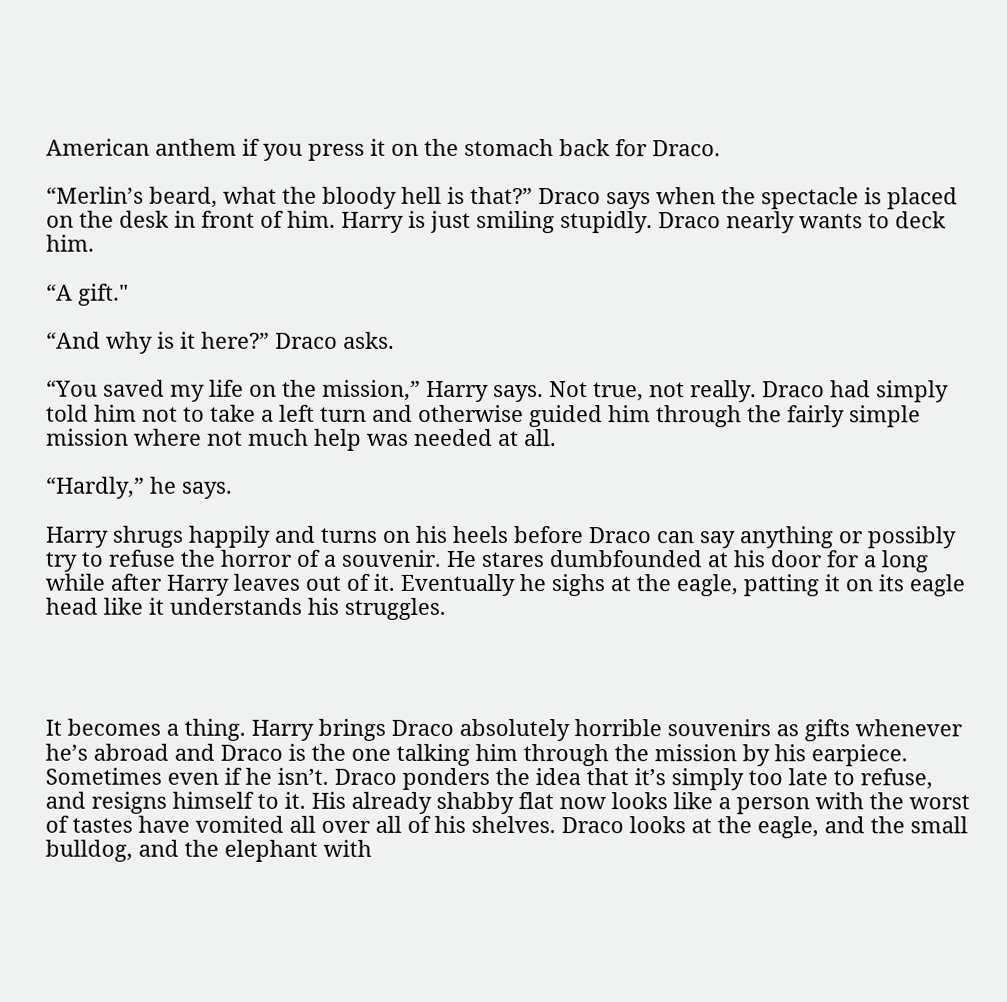American anthem if you press it on the stomach back for Draco.

“Merlin’s beard, what the bloody hell is that?” Draco says when the spectacle is placed on the desk in front of him. Harry is just smiling stupidly. Draco nearly wants to deck him.

“A gift."

“And why is it here?” Draco asks.

“You saved my life on the mission,” Harry says. Not true, not really. Draco had simply told him not to take a left turn and otherwise guided him through the fairly simple mission where not much help was needed at all.

“Hardly,” he says.

Harry shrugs happily and turns on his heels before Draco can say anything or possibly try to refuse the horror of a souvenir. He stares dumbfounded at his door for a long while after Harry leaves out of it. Eventually he sighs at the eagle, patting it on its eagle head like it understands his struggles.




It becomes a thing. Harry brings Draco absolutely horrible souvenirs as gifts whenever he’s abroad and Draco is the one talking him through the mission by his earpiece. Sometimes even if he isn’t. Draco ponders the idea that it’s simply too late to refuse, and resigns himself to it. His already shabby flat now looks like a person with the worst of tastes have vomited all over all of his shelves. Draco looks at the eagle, and the small bulldog, and the elephant with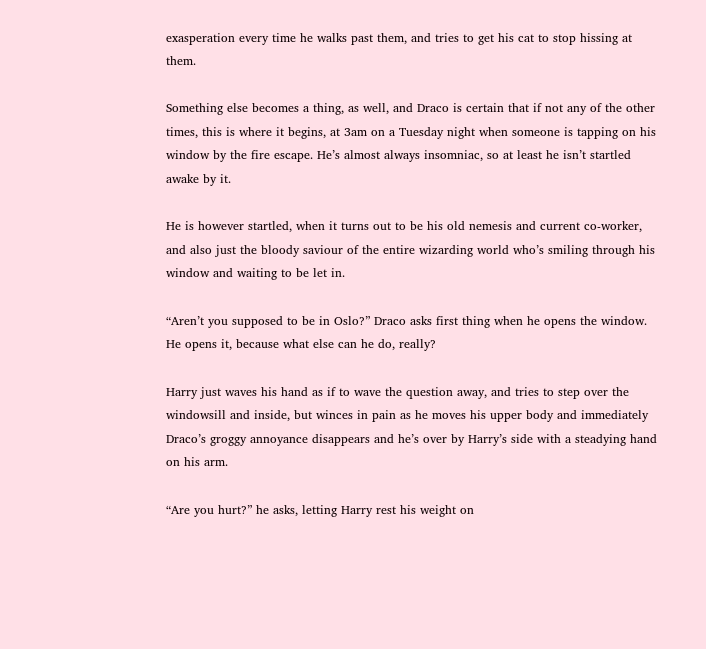exasperation every time he walks past them, and tries to get his cat to stop hissing at them.

Something else becomes a thing, as well, and Draco is certain that if not any of the other times, this is where it begins, at 3am on a Tuesday night when someone is tapping on his window by the fire escape. He’s almost always insomniac, so at least he isn’t startled awake by it.

He is however startled, when it turns out to be his old nemesis and current co-worker, and also just the bloody saviour of the entire wizarding world who’s smiling through his window and waiting to be let in.

“Aren’t you supposed to be in Oslo?” Draco asks first thing when he opens the window. He opens it, because what else can he do, really?

Harry just waves his hand as if to wave the question away, and tries to step over the windowsill and inside, but winces in pain as he moves his upper body and immediately Draco’s groggy annoyance disappears and he’s over by Harry’s side with a steadying hand on his arm.

“Are you hurt?” he asks, letting Harry rest his weight on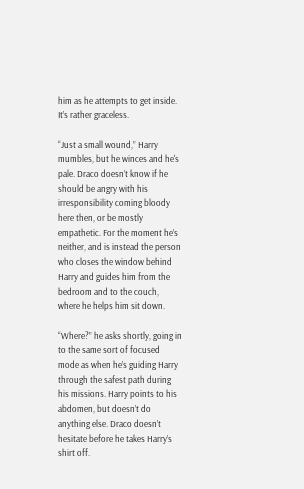him as he attempts to get inside. It’s rather graceless.

“Just a small wound,” Harry mumbles, but he winces and he's pale. Draco doesn’t know if he should be angry with his irresponsibility coming bloody here then, or be mostly empathetic. For the moment he’s neither, and is instead the person who closes the window behind Harry and guides him from the bedroom and to the couch, where he helps him sit down.

“Where?” he asks shortly, going in to the same sort of focused mode as when he’s guiding Harry through the safest path during his missions. Harry points to his abdomen, but doesn’t do anything else. Draco doesn’t hesitate before he takes Harry’s shirt off.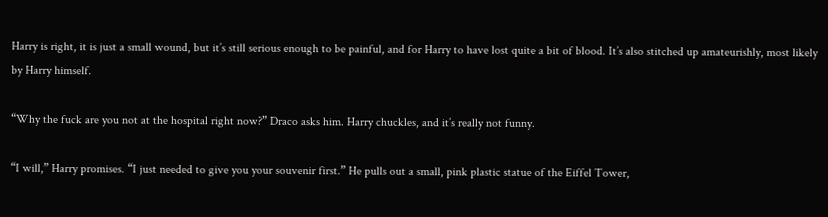Harry is right, it is just a small wound, but it’s still serious enough to be painful, and for Harry to have lost quite a bit of blood. It’s also stitched up amateurishly, most likely by Harry himself.

“Why the fuck are you not at the hospital right now?” Draco asks him. Harry chuckles, and it’s really not funny.

“I will,” Harry promises. “I just needed to give you your souvenir first.” He pulls out a small, pink plastic statue of the Eiffel Tower,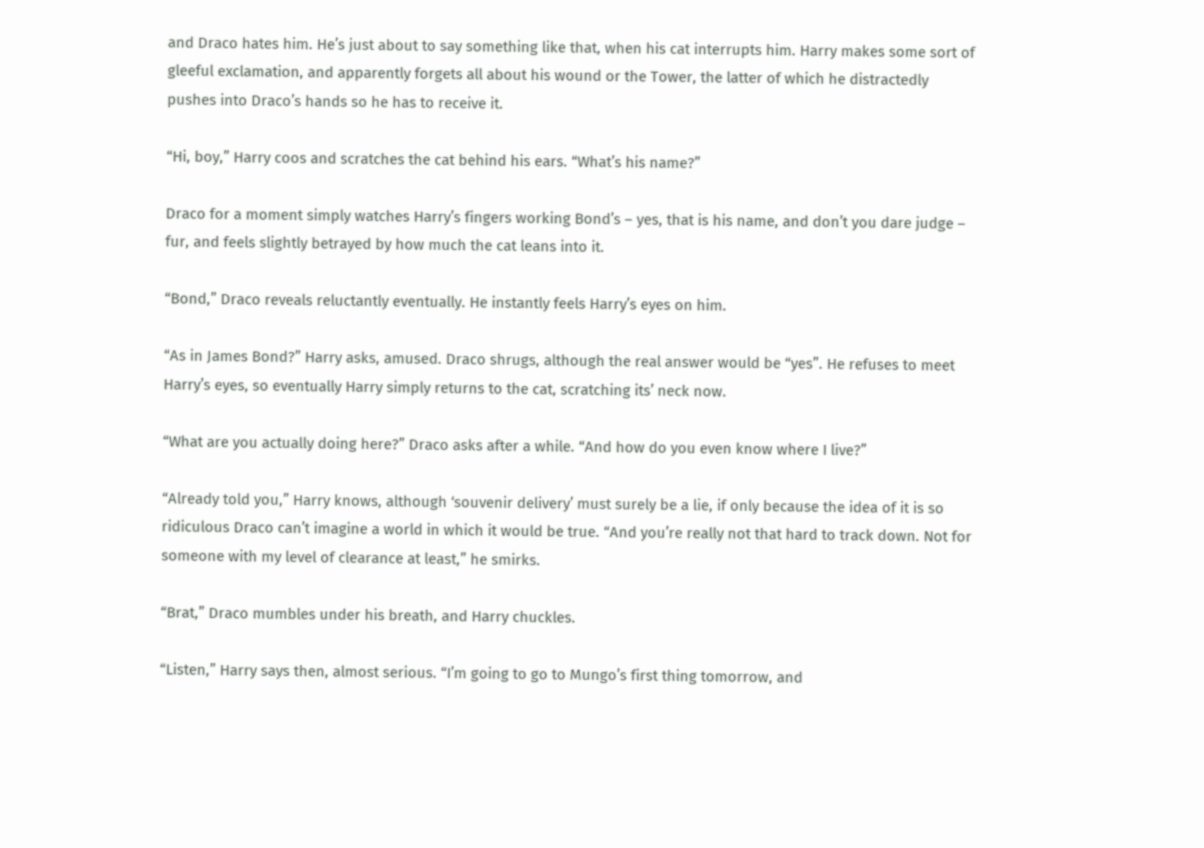and Draco hates him. He’s just about to say something like that, when his cat interrupts him. Harry makes some sort of gleeful exclamation, and apparently forgets all about his wound or the Tower, the latter of which he distractedly pushes into Draco’s hands so he has to receive it.

“Hi, boy,” Harry coos and scratches the cat behind his ears. “What’s his name?”

Draco for a moment simply watches Harry’s fingers working Bond’s – yes, that is his name, and don’t you dare judge – fur, and feels slightly betrayed by how much the cat leans into it.

“Bond,” Draco reveals reluctantly eventually. He instantly feels Harry’s eyes on him.

“As in James Bond?” Harry asks, amused. Draco shrugs, although the real answer would be “yes”. He refuses to meet Harry’s eyes, so eventually Harry simply returns to the cat, scratching its’ neck now.

“What are you actually doing here?” Draco asks after a while. “And how do you even know where I live?”

“Already told you,” Harry knows, although ‘souvenir delivery’ must surely be a lie, if only because the idea of it is so ridiculous Draco can’t imagine a world in which it would be true. “And you’re really not that hard to track down. Not for someone with my level of clearance at least,” he smirks.

“Brat,” Draco mumbles under his breath, and Harry chuckles.

“Listen,” Harry says then, almost serious. “I’m going to go to Mungo’s first thing tomorrow, and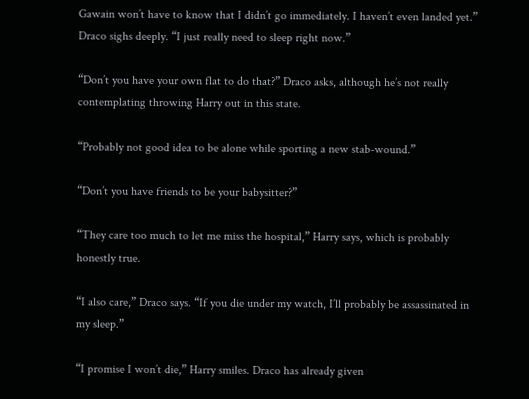Gawain won’t have to know that I didn’t go immediately. I haven’t even landed yet.” Draco sighs deeply. “I just really need to sleep right now.”

“Don’t you have your own flat to do that?” Draco asks, although he’s not really contemplating throwing Harry out in this state.

“Probably not good idea to be alone while sporting a new stab-wound.”

“Don’t you have friends to be your babysitter?”

“They care too much to let me miss the hospital,” Harry says, which is probably honestly true.

“I also care,” Draco says. “If you die under my watch, I’ll probably be assassinated in my sleep.”

“I promise I won’t die,” Harry smiles. Draco has already given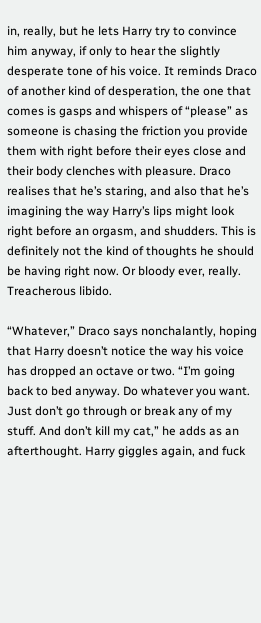in, really, but he lets Harry try to convince him anyway, if only to hear the slightly desperate tone of his voice. It reminds Draco of another kind of desperation, the one that comes is gasps and whispers of “please” as someone is chasing the friction you provide them with right before their eyes close and their body clenches with pleasure. Draco realises that he’s staring, and also that he’s imagining the way Harry’s lips might look right before an orgasm, and shudders. This is definitely not the kind of thoughts he should be having right now. Or bloody ever, really. Treacherous libido.

“Whatever,” Draco says nonchalantly, hoping that Harry doesn’t notice the way his voice has dropped an octave or two. “I’m going back to bed anyway. Do whatever you want. Just don’t go through or break any of my stuff. And don’t kill my cat,” he adds as an afterthought. Harry giggles again, and fuck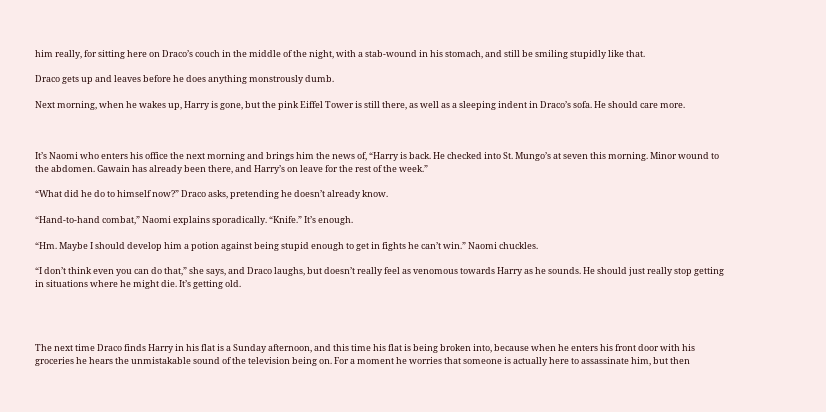him really, for sitting here on Draco’s couch in the middle of the night, with a stab-wound in his stomach, and still be smiling stupidly like that.

Draco gets up and leaves before he does anything monstrously dumb.

Next morning, when he wakes up, Harry is gone, but the pink Eiffel Tower is still there, as well as a sleeping indent in Draco’s sofa. He should care more.



It’s Naomi who enters his office the next morning and brings him the news of, “Harry is back. He checked into St. Mungo’s at seven this morning. Minor wound to the abdomen. Gawain has already been there, and Harry’s on leave for the rest of the week.”

“What did he do to himself now?” Draco asks, pretending he doesn’t already know.

“Hand-to-hand combat,” Naomi explains sporadically. “Knife.” It’s enough.

“Hm. Maybe I should develop him a potion against being stupid enough to get in fights he can’t win.” Naomi chuckles.

“I don’t think even you can do that,” she says, and Draco laughs, but doesn’t really feel as venomous towards Harry as he sounds. He should just really stop getting in situations where he might die. It’s getting old.




The next time Draco finds Harry in his flat is a Sunday afternoon, and this time his flat is being broken into, because when he enters his front door with his groceries he hears the unmistakable sound of the television being on. For a moment he worries that someone is actually here to assassinate him, but then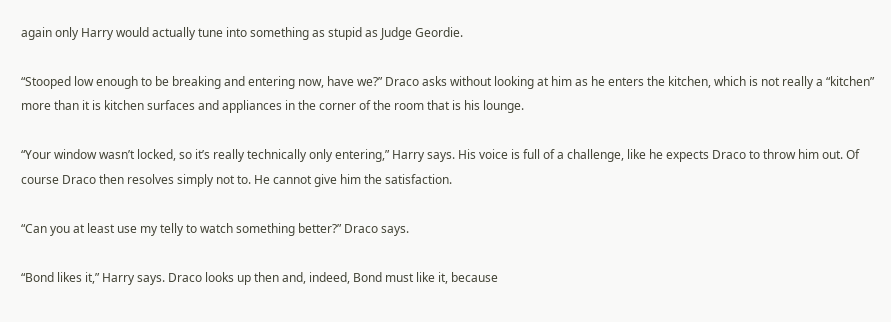again only Harry would actually tune into something as stupid as Judge Geordie.

“Stooped low enough to be breaking and entering now, have we?” Draco asks without looking at him as he enters the kitchen, which is not really a “kitchen” more than it is kitchen surfaces and appliances in the corner of the room that is his lounge.

“Your window wasn’t locked, so it’s really technically only entering,” Harry says. His voice is full of a challenge, like he expects Draco to throw him out. Of course Draco then resolves simply not to. He cannot give him the satisfaction.

“Can you at least use my telly to watch something better?” Draco says.

“Bond likes it,” Harry says. Draco looks up then and, indeed, Bond must like it, because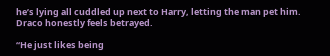he’s lying all cuddled up next to Harry, letting the man pet him. Draco honestly feels betrayed.

“He just likes being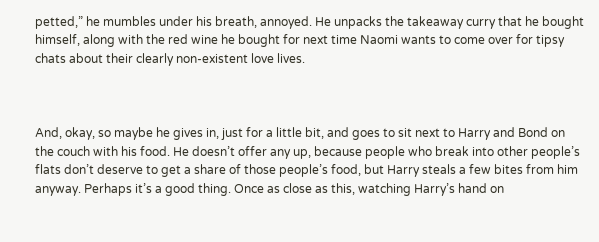petted,” he mumbles under his breath, annoyed. He unpacks the takeaway curry that he bought himself, along with the red wine he bought for next time Naomi wants to come over for tipsy chats about their clearly non-existent love lives.



And, okay, so maybe he gives in, just for a little bit, and goes to sit next to Harry and Bond on the couch with his food. He doesn’t offer any up, because people who break into other people’s flats don’t deserve to get a share of those people’s food, but Harry steals a few bites from him anyway. Perhaps it’s a good thing. Once as close as this, watching Harry’s hand on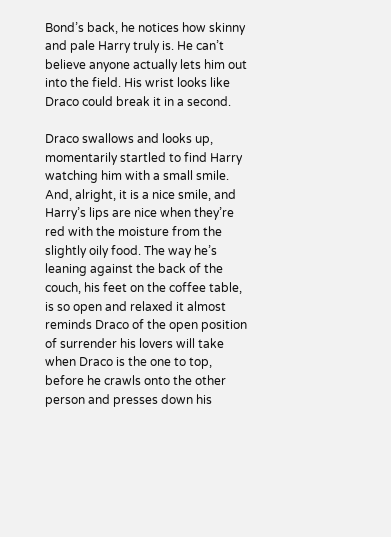Bond’s back, he notices how skinny and pale Harry truly is. He can’t believe anyone actually lets him out into the field. His wrist looks like Draco could break it in a second.

Draco swallows and looks up, momentarily startled to find Harry watching him with a small smile. And, alright, it is a nice smile, and Harry’s lips are nice when they’re red with the moisture from the slightly oily food. The way he’s leaning against the back of the couch, his feet on the coffee table, is so open and relaxed it almost reminds Draco of the open position of surrender his lovers will take when Draco is the one to top, before he crawls onto the other person and presses down his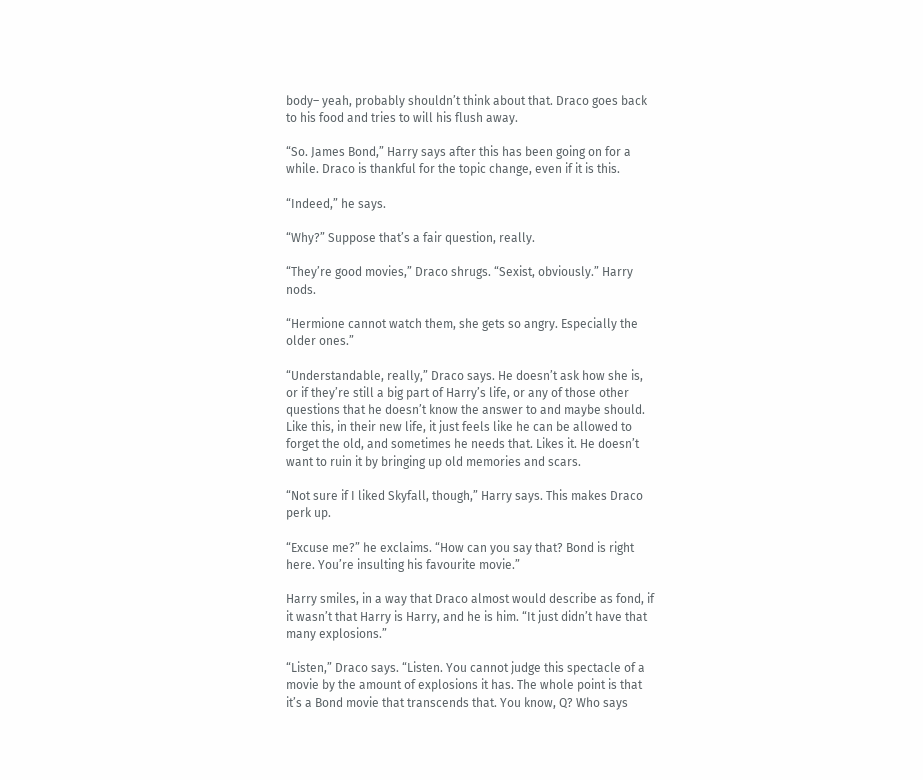body– yeah, probably shouldn’t think about that. Draco goes back to his food and tries to will his flush away.

“So. James Bond,” Harry says after this has been going on for a while. Draco is thankful for the topic change, even if it is this.

“Indeed,” he says.

“Why?” Suppose that’s a fair question, really.

“They’re good movies,” Draco shrugs. “Sexist, obviously.” Harry nods.

“Hermione cannot watch them, she gets so angry. Especially the older ones.”

“Understandable, really,” Draco says. He doesn’t ask how she is, or if they’re still a big part of Harry’s life, or any of those other questions that he doesn’t know the answer to and maybe should. Like this, in their new life, it just feels like he can be allowed to forget the old, and sometimes he needs that. Likes it. He doesn’t want to ruin it by bringing up old memories and scars.

“Not sure if I liked Skyfall, though,” Harry says. This makes Draco perk up.

“Excuse me?” he exclaims. “How can you say that? Bond is right here. You’re insulting his favourite movie.”

Harry smiles, in a way that Draco almost would describe as fond, if it wasn’t that Harry is Harry, and he is him. “It just didn’t have that many explosions.”

“Listen,” Draco says. “Listen. You cannot judge this spectacle of a movie by the amount of explosions it has. The whole point is that it’s a Bond movie that transcends that. You know, Q? Who says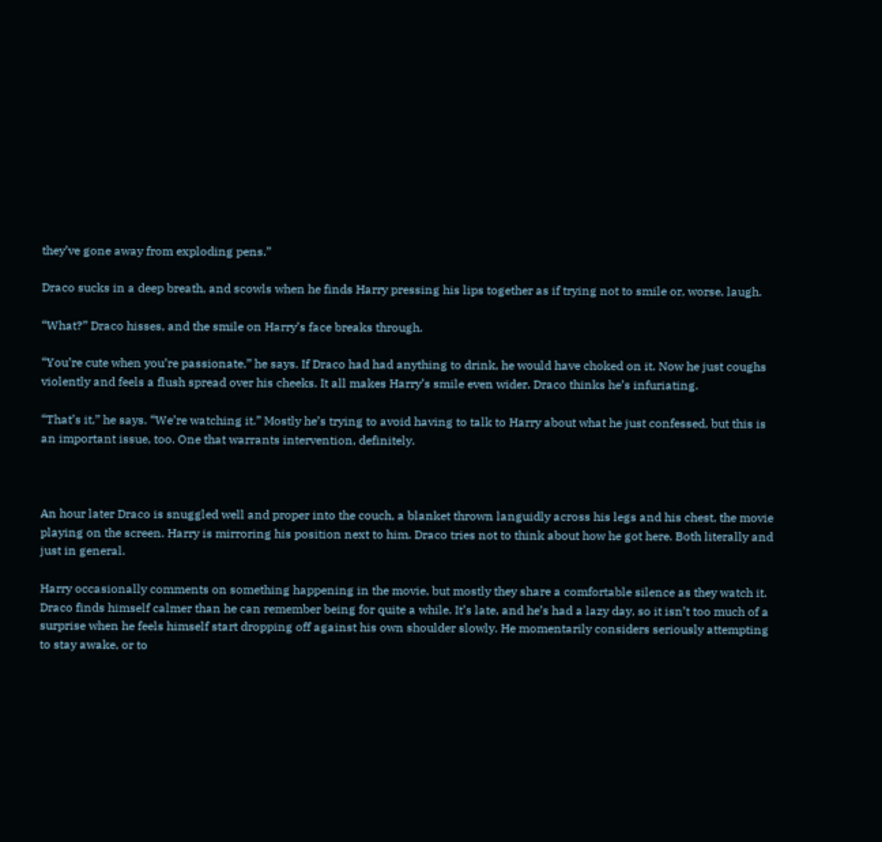they’ve gone away from exploding pens.”

Draco sucks in a deep breath, and scowls when he finds Harry pressing his lips together as if trying not to smile or, worse, laugh.

“What?” Draco hisses, and the smile on Harry’s face breaks through.

“You’re cute when you’re passionate,” he says. If Draco had had anything to drink, he would have choked on it. Now he just coughs violently and feels a flush spread over his cheeks. It all makes Harry’s smile even wider. Draco thinks he’s infuriating.

“That’s it,” he says. “We’re watching it.” Mostly he’s trying to avoid having to talk to Harry about what he just confessed, but this is an important issue, too. One that warrants intervention, definitely.



An hour later Draco is snuggled well and proper into the couch, a blanket thrown languidly across his legs and his chest, the movie playing on the screen. Harry is mirroring his position next to him. Draco tries not to think about how he got here. Both literally and just in general.

Harry occasionally comments on something happening in the movie, but mostly they share a comfortable silence as they watch it. Draco finds himself calmer than he can remember being for quite a while. It’s late, and he’s had a lazy day, so it isn’t too much of a surprise when he feels himself start dropping off against his own shoulder slowly. He momentarily considers seriously attempting to stay awake, or to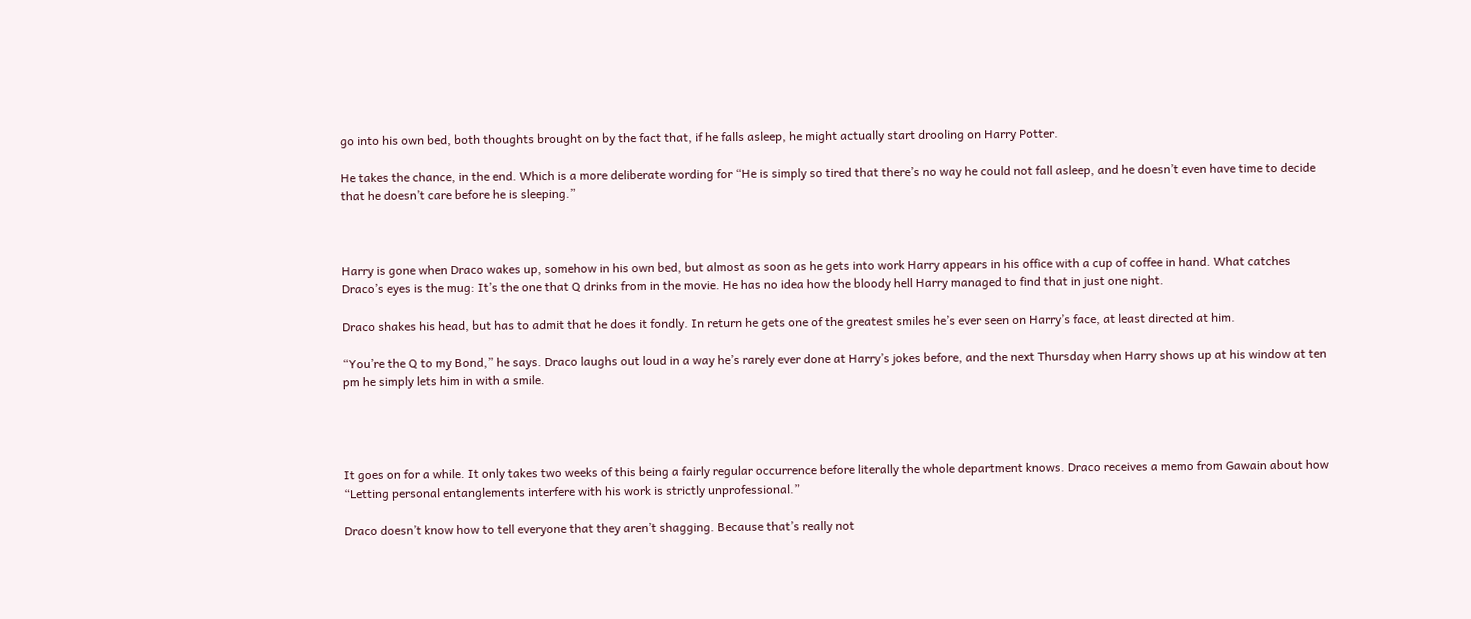go into his own bed, both thoughts brought on by the fact that, if he falls asleep, he might actually start drooling on Harry Potter.

He takes the chance, in the end. Which is a more deliberate wording for “He is simply so tired that there’s no way he could not fall asleep, and he doesn’t even have time to decide that he doesn’t care before he is sleeping.”



Harry is gone when Draco wakes up, somehow in his own bed, but almost as soon as he gets into work Harry appears in his office with a cup of coffee in hand. What catches Draco’s eyes is the mug: It’s the one that Q drinks from in the movie. He has no idea how the bloody hell Harry managed to find that in just one night.

Draco shakes his head, but has to admit that he does it fondly. In return he gets one of the greatest smiles he’s ever seen on Harry’s face, at least directed at him.

“You’re the Q to my Bond,” he says. Draco laughs out loud in a way he’s rarely ever done at Harry’s jokes before, and the next Thursday when Harry shows up at his window at ten pm he simply lets him in with a smile.




It goes on for a while. It only takes two weeks of this being a fairly regular occurrence before literally the whole department knows. Draco receives a memo from Gawain about how “Letting personal entanglements interfere with his work is strictly unprofessional.”

Draco doesn’t know how to tell everyone that they aren’t shagging. Because that’s really not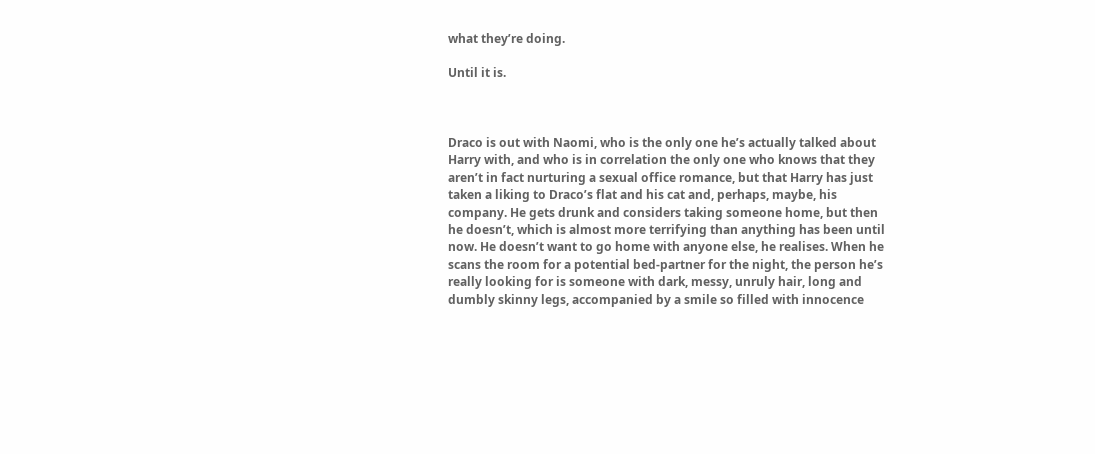what they’re doing.

Until it is.



Draco is out with Naomi, who is the only one he’s actually talked about Harry with, and who is in correlation the only one who knows that they aren’t in fact nurturing a sexual office romance, but that Harry has just taken a liking to Draco’s flat and his cat and, perhaps, maybe, his company. He gets drunk and considers taking someone home, but then he doesn’t, which is almost more terrifying than anything has been until now. He doesn’t want to go home with anyone else, he realises. When he scans the room for a potential bed-partner for the night, the person he’s really looking for is someone with dark, messy, unruly hair, long and dumbly skinny legs, accompanied by a smile so filled with innocence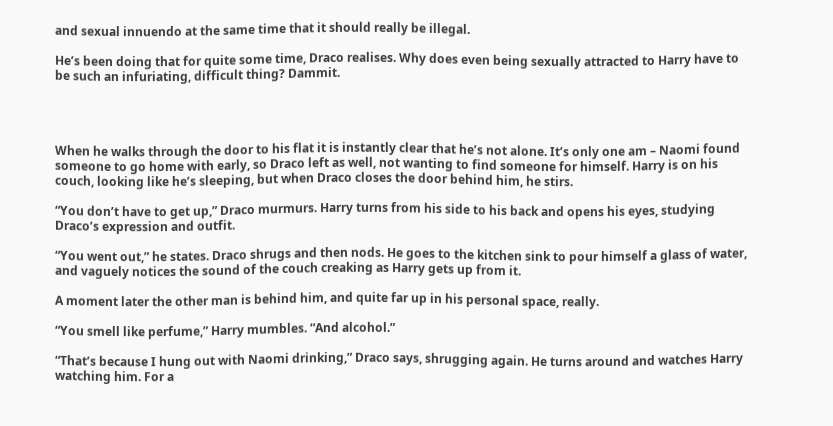and sexual innuendo at the same time that it should really be illegal.

He’s been doing that for quite some time, Draco realises. Why does even being sexually attracted to Harry have to be such an infuriating, difficult thing? Dammit.




When he walks through the door to his flat it is instantly clear that he’s not alone. It’s only one am – Naomi found someone to go home with early, so Draco left as well, not wanting to find someone for himself. Harry is on his couch, looking like he’s sleeping, but when Draco closes the door behind him, he stirs.

“You don’t have to get up,” Draco murmurs. Harry turns from his side to his back and opens his eyes, studying Draco’s expression and outfit.

“You went out,” he states. Draco shrugs and then nods. He goes to the kitchen sink to pour himself a glass of water, and vaguely notices the sound of the couch creaking as Harry gets up from it.

A moment later the other man is behind him, and quite far up in his personal space, really.

“You smell like perfume,” Harry mumbles. “And alcohol.”

“That’s because I hung out with Naomi drinking,” Draco says, shrugging again. He turns around and watches Harry watching him. For a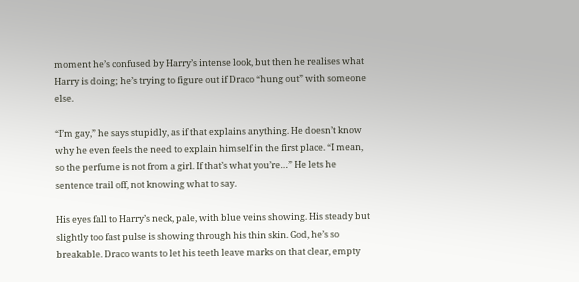moment he’s confused by Harry’s intense look, but then he realises what Harry is doing; he’s trying to figure out if Draco “hung out” with someone else.

“I’m gay,” he says stupidly, as if that explains anything. He doesn’t know why he even feels the need to explain himself in the first place. “I mean, so the perfume is not from a girl. If that’s what you’re…” He lets he sentence trail off, not knowing what to say.

His eyes fall to Harry’s neck, pale, with blue veins showing. His steady but slightly too fast pulse is showing through his thin skin. God, he’s so breakable. Draco wants to let his teeth leave marks on that clear, empty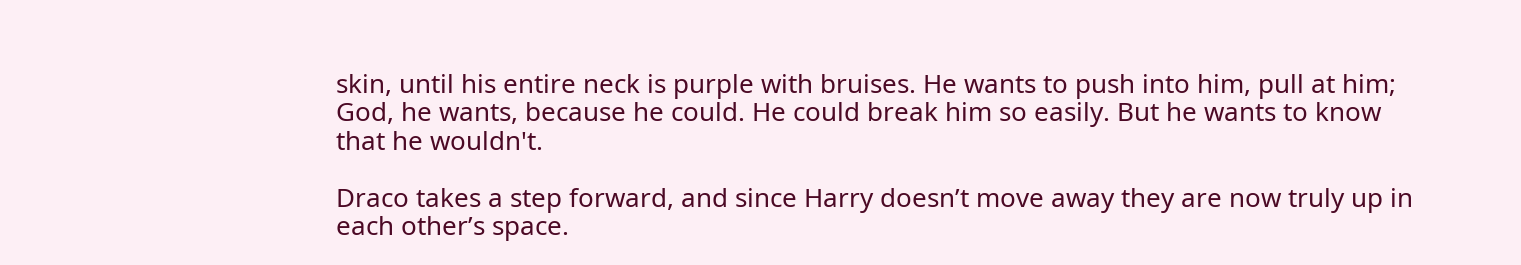skin, until his entire neck is purple with bruises. He wants to push into him, pull at him; God, he wants, because he could. He could break him so easily. But he wants to know that he wouldn't.

Draco takes a step forward, and since Harry doesn’t move away they are now truly up in each other’s space.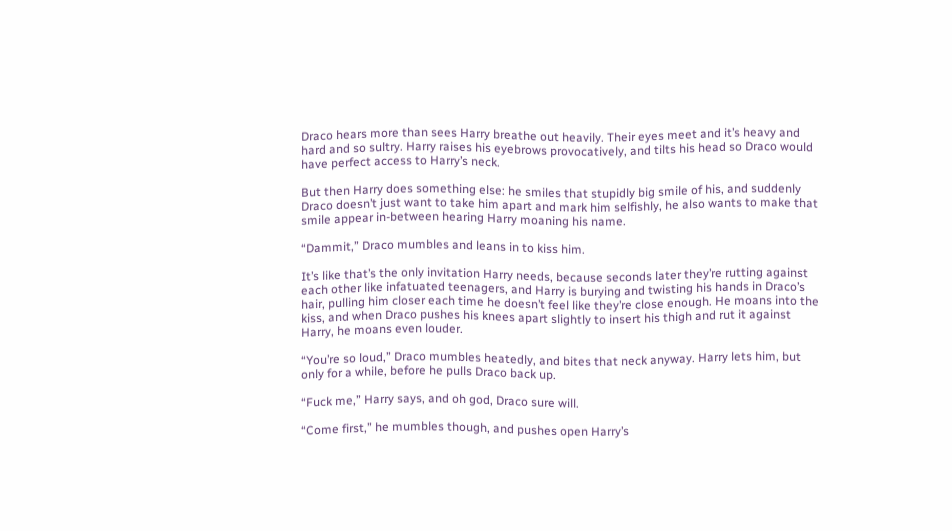Draco hears more than sees Harry breathe out heavily. Their eyes meet and it’s heavy and hard and so sultry. Harry raises his eyebrows provocatively, and tilts his head so Draco would have perfect access to Harry’s neck.

But then Harry does something else: he smiles that stupidly big smile of his, and suddenly Draco doesn’t just want to take him apart and mark him selfishly, he also wants to make that smile appear in-between hearing Harry moaning his name.

“Dammit,” Draco mumbles and leans in to kiss him.

It’s like that’s the only invitation Harry needs, because seconds later they’re rutting against each other like infatuated teenagers, and Harry is burying and twisting his hands in Draco’s hair, pulling him closer each time he doesn’t feel like they’re close enough. He moans into the kiss, and when Draco pushes his knees apart slightly to insert his thigh and rut it against Harry, he moans even louder.

“You’re so loud,” Draco mumbles heatedly, and bites that neck anyway. Harry lets him, but only for a while, before he pulls Draco back up.

“Fuck me,” Harry says, and oh god, Draco sure will.

“Come first,” he mumbles though, and pushes open Harry’s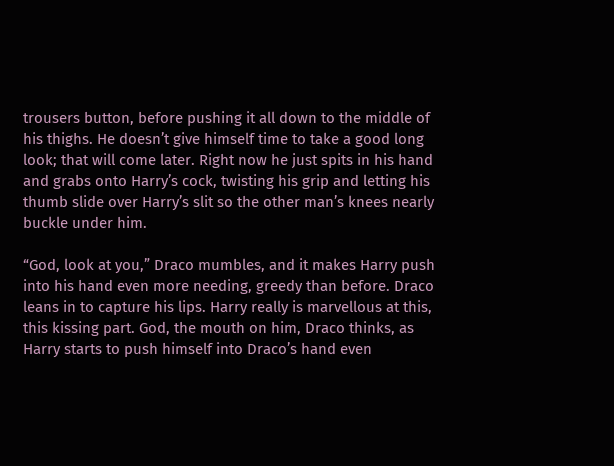trousers button, before pushing it all down to the middle of his thighs. He doesn’t give himself time to take a good long look; that will come later. Right now he just spits in his hand and grabs onto Harry’s cock, twisting his grip and letting his thumb slide over Harry’s slit so the other man’s knees nearly buckle under him.

“God, look at you,” Draco mumbles, and it makes Harry push into his hand even more needing, greedy than before. Draco leans in to capture his lips. Harry really is marvellous at this, this kissing part. God, the mouth on him, Draco thinks, as Harry starts to push himself into Draco’s hand even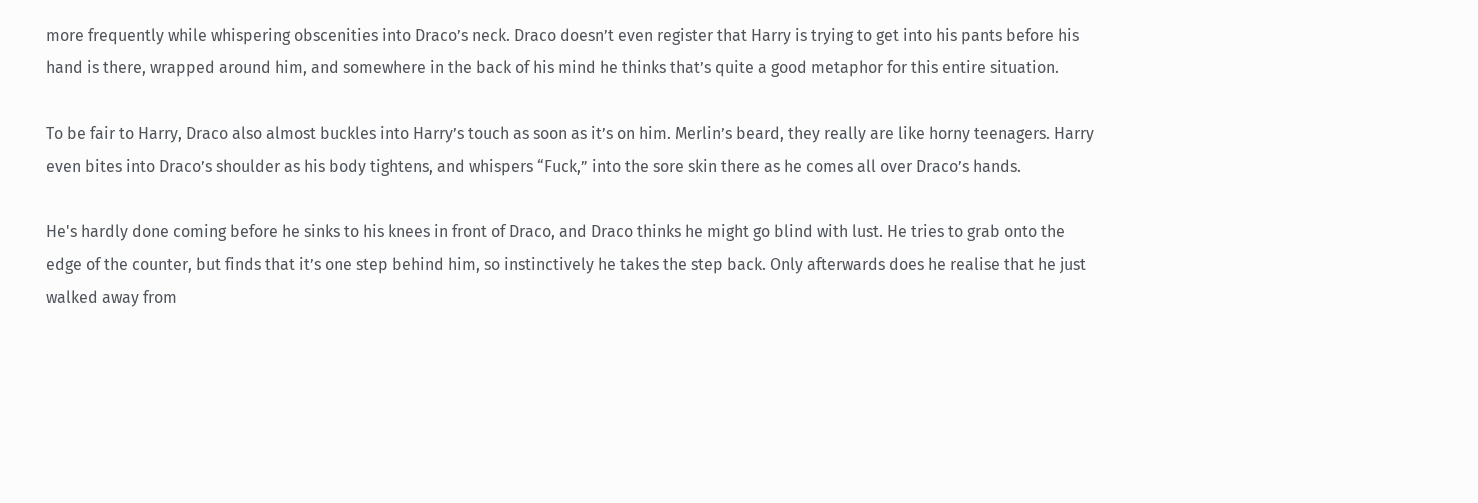more frequently while whispering obscenities into Draco’s neck. Draco doesn’t even register that Harry is trying to get into his pants before his hand is there, wrapped around him, and somewhere in the back of his mind he thinks that’s quite a good metaphor for this entire situation.

To be fair to Harry, Draco also almost buckles into Harry’s touch as soon as it’s on him. Merlin’s beard, they really are like horny teenagers. Harry even bites into Draco’s shoulder as his body tightens, and whispers “Fuck,” into the sore skin there as he comes all over Draco’s hands.

He's hardly done coming before he sinks to his knees in front of Draco, and Draco thinks he might go blind with lust. He tries to grab onto the edge of the counter, but finds that it’s one step behind him, so instinctively he takes the step back. Only afterwards does he realise that he just walked away from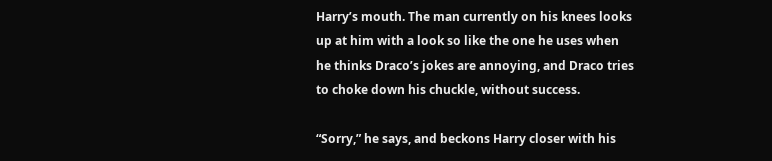Harry’s mouth. The man currently on his knees looks up at him with a look so like the one he uses when he thinks Draco’s jokes are annoying, and Draco tries to choke down his chuckle, without success.

“Sorry,” he says, and beckons Harry closer with his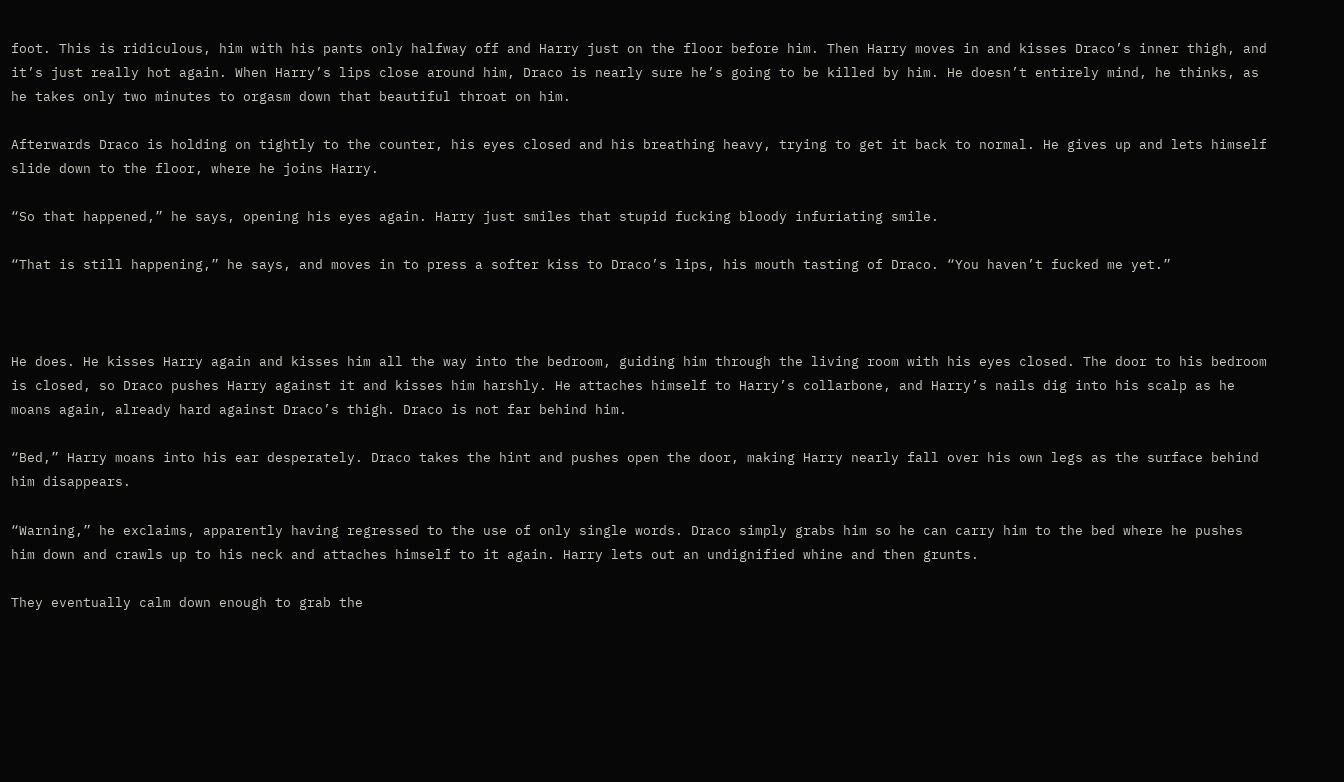foot. This is ridiculous, him with his pants only halfway off and Harry just on the floor before him. Then Harry moves in and kisses Draco’s inner thigh, and it’s just really hot again. When Harry’s lips close around him, Draco is nearly sure he’s going to be killed by him. He doesn’t entirely mind, he thinks, as he takes only two minutes to orgasm down that beautiful throat on him.

Afterwards Draco is holding on tightly to the counter, his eyes closed and his breathing heavy, trying to get it back to normal. He gives up and lets himself slide down to the floor, where he joins Harry.

“So that happened,” he says, opening his eyes again. Harry just smiles that stupid fucking bloody infuriating smile.

“That is still happening,” he says, and moves in to press a softer kiss to Draco’s lips, his mouth tasting of Draco. “You haven’t fucked me yet.”



He does. He kisses Harry again and kisses him all the way into the bedroom, guiding him through the living room with his eyes closed. The door to his bedroom is closed, so Draco pushes Harry against it and kisses him harshly. He attaches himself to Harry’s collarbone, and Harry’s nails dig into his scalp as he moans again, already hard against Draco’s thigh. Draco is not far behind him.

“Bed,” Harry moans into his ear desperately. Draco takes the hint and pushes open the door, making Harry nearly fall over his own legs as the surface behind him disappears.

“Warning,” he exclaims, apparently having regressed to the use of only single words. Draco simply grabs him so he can carry him to the bed where he pushes him down and crawls up to his neck and attaches himself to it again. Harry lets out an undignified whine and then grunts.

They eventually calm down enough to grab the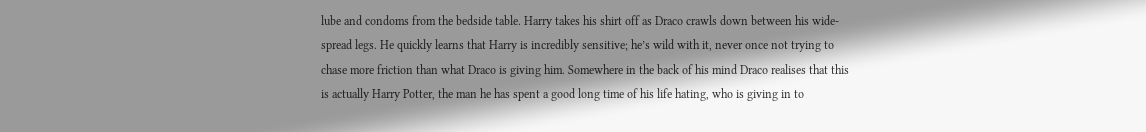lube and condoms from the bedside table. Harry takes his shirt off as Draco crawls down between his wide-spread legs. He quickly learns that Harry is incredibly sensitive; he’s wild with it, never once not trying to chase more friction than what Draco is giving him. Somewhere in the back of his mind Draco realises that this is actually Harry Potter, the man he has spent a good long time of his life hating, who is giving in to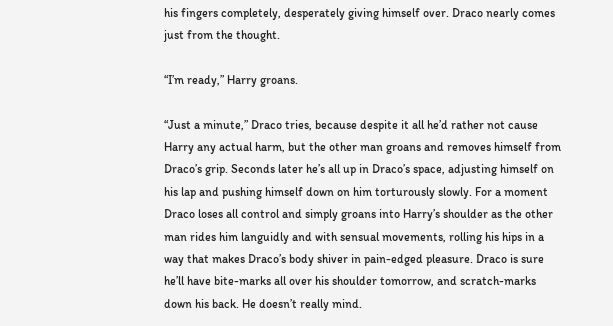his fingers completely, desperately giving himself over. Draco nearly comes just from the thought.

“I’m ready,” Harry groans.

“Just a minute,” Draco tries, because despite it all he’d rather not cause Harry any actual harm, but the other man groans and removes himself from Draco’s grip. Seconds later he’s all up in Draco’s space, adjusting himself on his lap and pushing himself down on him torturously slowly. For a moment Draco loses all control and simply groans into Harry’s shoulder as the other man rides him languidly and with sensual movements, rolling his hips in a way that makes Draco’s body shiver in pain-edged pleasure. Draco is sure he’ll have bite-marks all over his shoulder tomorrow, and scratch-marks down his back. He doesn’t really mind.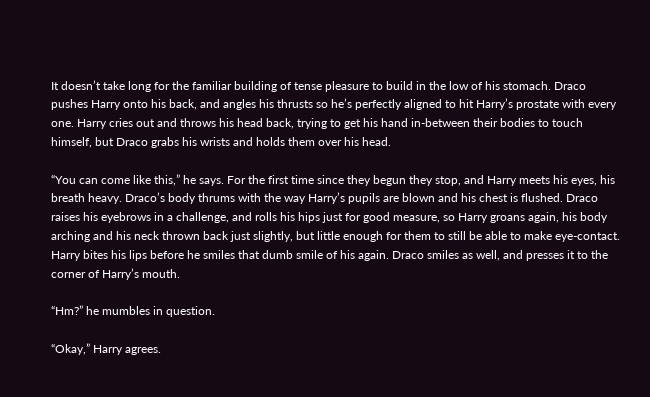It doesn’t take long for the familiar building of tense pleasure to build in the low of his stomach. Draco pushes Harry onto his back, and angles his thrusts so he’s perfectly aligned to hit Harry’s prostate with every one. Harry cries out and throws his head back, trying to get his hand in-between their bodies to touch himself, but Draco grabs his wrists and holds them over his head.

“You can come like this,” he says. For the first time since they begun they stop, and Harry meets his eyes, his breath heavy. Draco’s body thrums with the way Harry’s pupils are blown and his chest is flushed. Draco raises his eyebrows in a challenge, and rolls his hips just for good measure, so Harry groans again, his body arching and his neck thrown back just slightly, but little enough for them to still be able to make eye-contact. Harry bites his lips before he smiles that dumb smile of his again. Draco smiles as well, and presses it to the corner of Harry’s mouth.

“Hm?” he mumbles in question.

“Okay,” Harry agrees.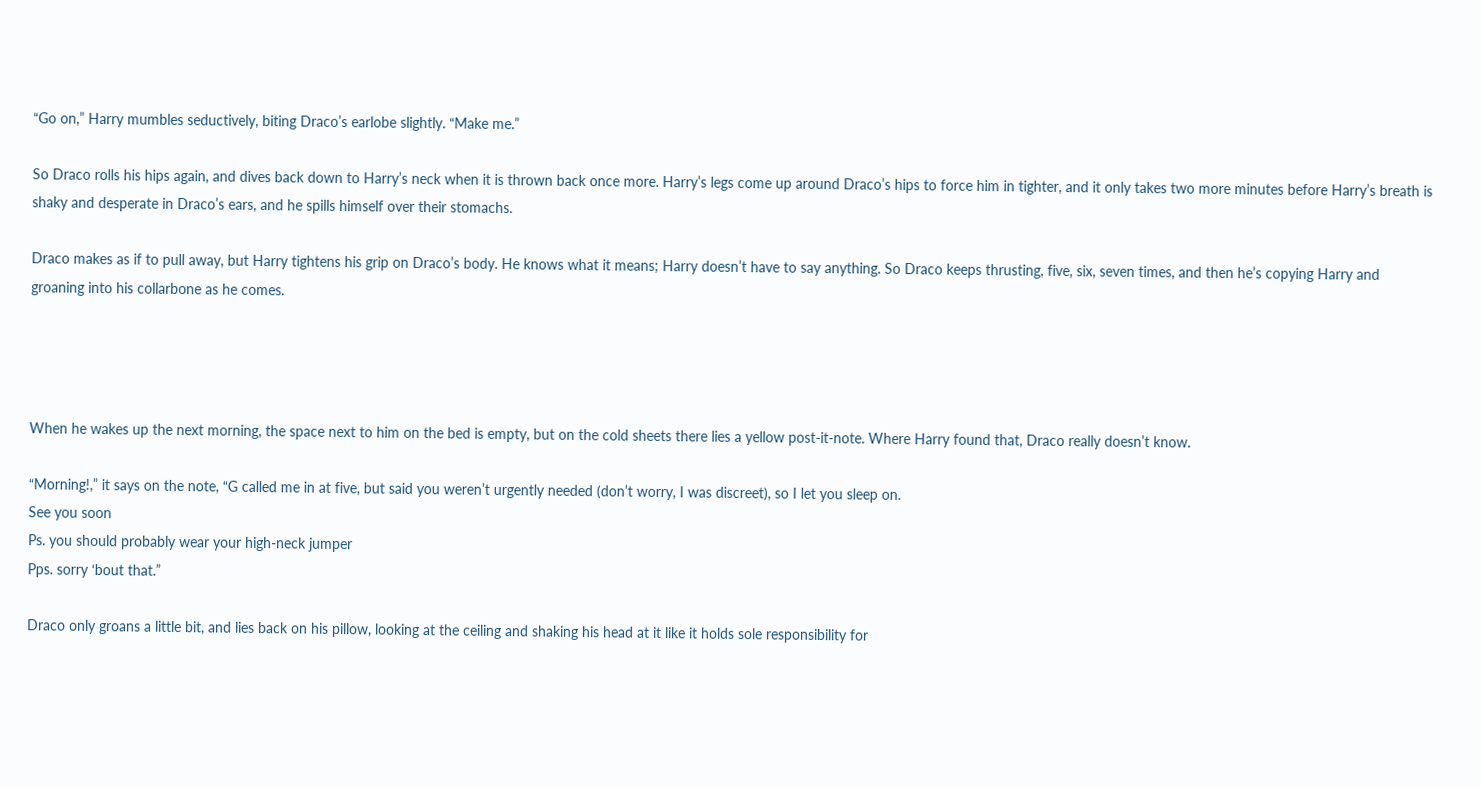“Go on,” Harry mumbles seductively, biting Draco’s earlobe slightly. “Make me.”

So Draco rolls his hips again, and dives back down to Harry’s neck when it is thrown back once more. Harry’s legs come up around Draco’s hips to force him in tighter, and it only takes two more minutes before Harry’s breath is shaky and desperate in Draco’s ears, and he spills himself over their stomachs.

Draco makes as if to pull away, but Harry tightens his grip on Draco’s body. He knows what it means; Harry doesn’t have to say anything. So Draco keeps thrusting, five, six, seven times, and then he’s copying Harry and groaning into his collarbone as he comes.




When he wakes up the next morning, the space next to him on the bed is empty, but on the cold sheets there lies a yellow post-it-note. Where Harry found that, Draco really doesn’t know.

“Morning!,” it says on the note, “G called me in at five, but said you weren’t urgently needed (don’t worry, I was discreet), so I let you sleep on.
See you soon
Ps. you should probably wear your high-neck jumper
Pps. sorry ‘bout that.”

Draco only groans a little bit, and lies back on his pillow, looking at the ceiling and shaking his head at it like it holds sole responsibility for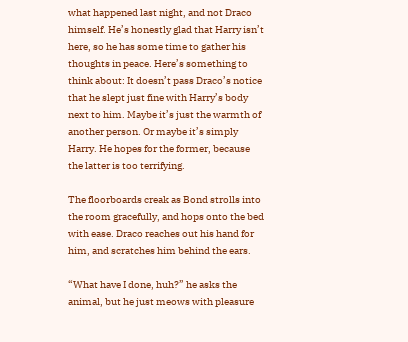what happened last night, and not Draco himself. He’s honestly glad that Harry isn’t here, so he has some time to gather his thoughts in peace. Here’s something to think about: It doesn’t pass Draco’s notice that he slept just fine with Harry’s body next to him. Maybe it’s just the warmth of another person. Or maybe it’s simply Harry. He hopes for the former, because the latter is too terrifying.

The floorboards creak as Bond strolls into the room gracefully, and hops onto the bed with ease. Draco reaches out his hand for him, and scratches him behind the ears.

“What have I done, huh?” he asks the animal, but he just meows with pleasure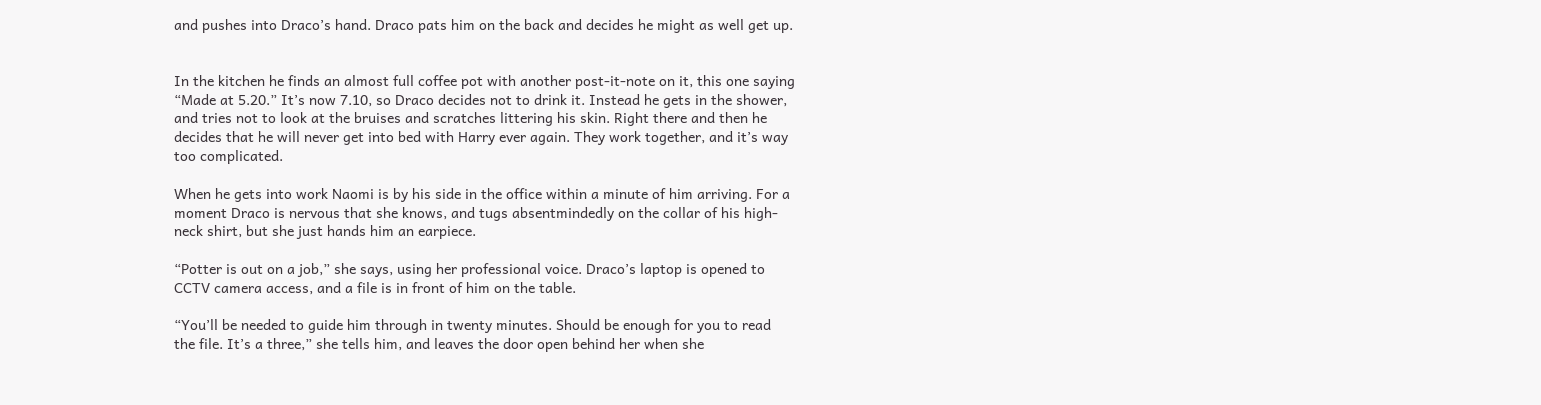and pushes into Draco’s hand. Draco pats him on the back and decides he might as well get up.


In the kitchen he finds an almost full coffee pot with another post-it-note on it, this one saying “Made at 5.20.” It’s now 7.10, so Draco decides not to drink it. Instead he gets in the shower, and tries not to look at the bruises and scratches littering his skin. Right there and then he decides that he will never get into bed with Harry ever again. They work together, and it’s way too complicated.

When he gets into work Naomi is by his side in the office within a minute of him arriving. For a moment Draco is nervous that she knows, and tugs absentmindedly on the collar of his high-neck shirt, but she just hands him an earpiece.

“Potter is out on a job,” she says, using her professional voice. Draco’s laptop is opened to CCTV camera access, and a file is in front of him on the table.

“You’ll be needed to guide him through in twenty minutes. Should be enough for you to read the file. It’s a three,” she tells him, and leaves the door open behind her when she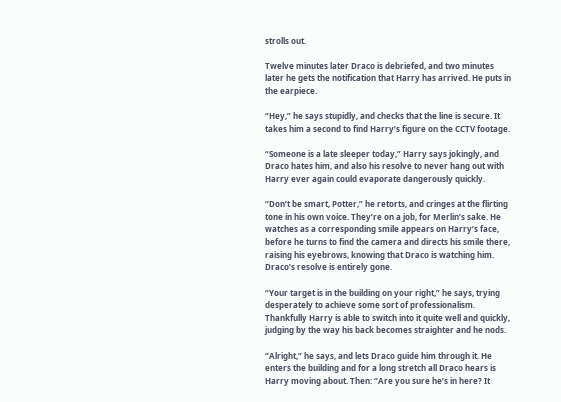strolls out.

Twelve minutes later Draco is debriefed, and two minutes later he gets the notification that Harry has arrived. He puts in the earpiece.

“Hey,” he says stupidly, and checks that the line is secure. It takes him a second to find Harry’s figure on the CCTV footage.

“Someone is a late sleeper today,” Harry says jokingly, and Draco hates him, and also his resolve to never hang out with Harry ever again could evaporate dangerously quickly.

“Don’t be smart, Potter,” he retorts, and cringes at the flirting tone in his own voice. They’re on a job, for Merlin’s sake. He watches as a corresponding smile appears on Harry’s face, before he turns to find the camera and directs his smile there, raising his eyebrows, knowing that Draco is watching him. Draco’s resolve is entirely gone.

“Your target is in the building on your right,” he says, trying desperately to achieve some sort of professionalism. Thankfully Harry is able to switch into it quite well and quickly, judging by the way his back becomes straighter and he nods.

“Alright,” he says, and lets Draco guide him through it. He enters the building and for a long stretch all Draco hears is Harry moving about. Then: “Are you sure he’s in here? It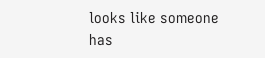looks like someone has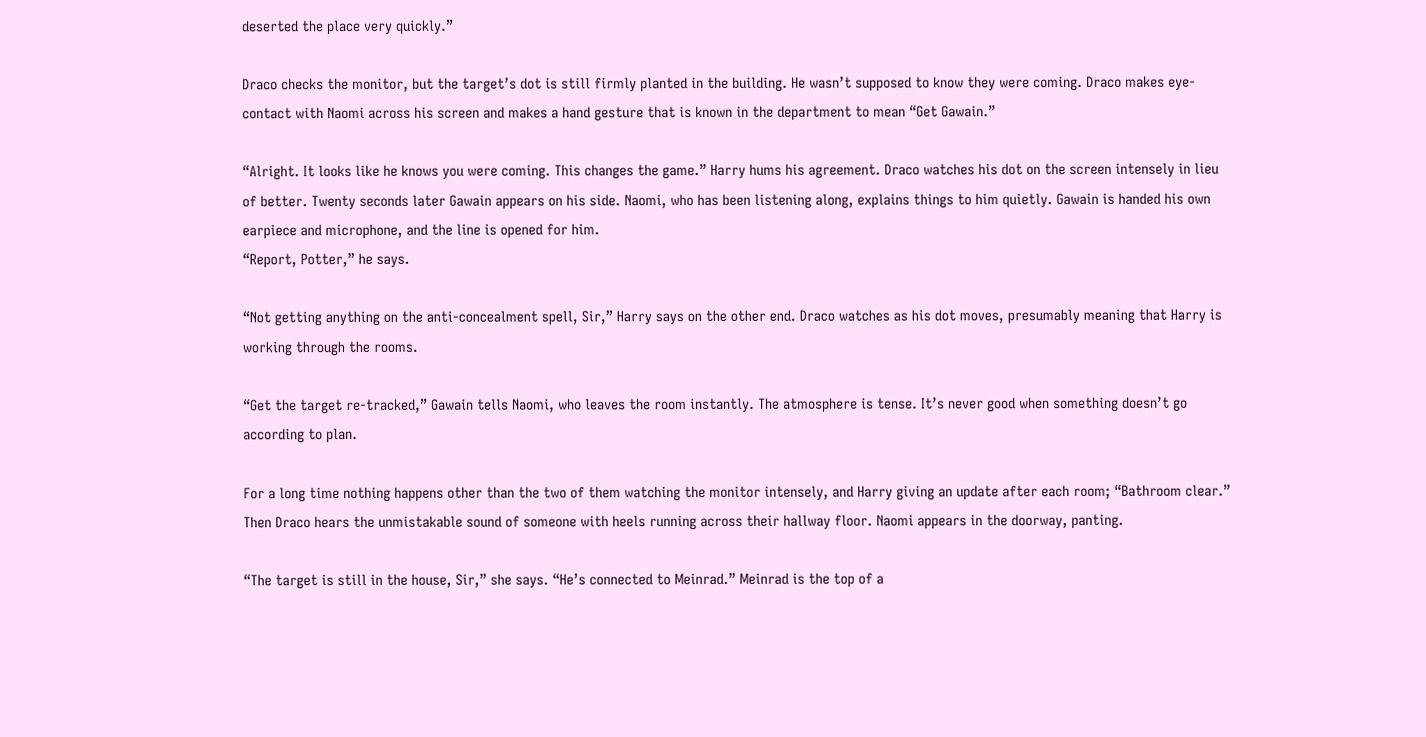deserted the place very quickly.”

Draco checks the monitor, but the target’s dot is still firmly planted in the building. He wasn’t supposed to know they were coming. Draco makes eye-contact with Naomi across his screen and makes a hand gesture that is known in the department to mean “Get Gawain.”

“Alright. It looks like he knows you were coming. This changes the game.” Harry hums his agreement. Draco watches his dot on the screen intensely in lieu of better. Twenty seconds later Gawain appears on his side. Naomi, who has been listening along, explains things to him quietly. Gawain is handed his own earpiece and microphone, and the line is opened for him.
“Report, Potter,” he says.

“Not getting anything on the anti-concealment spell, Sir,” Harry says on the other end. Draco watches as his dot moves, presumably meaning that Harry is working through the rooms.

“Get the target re-tracked,” Gawain tells Naomi, who leaves the room instantly. The atmosphere is tense. It’s never good when something doesn’t go according to plan.

For a long time nothing happens other than the two of them watching the monitor intensely, and Harry giving an update after each room; “Bathroom clear.” Then Draco hears the unmistakable sound of someone with heels running across their hallway floor. Naomi appears in the doorway, panting.

“The target is still in the house, Sir,” she says. “He’s connected to Meinrad.” Meinrad is the top of a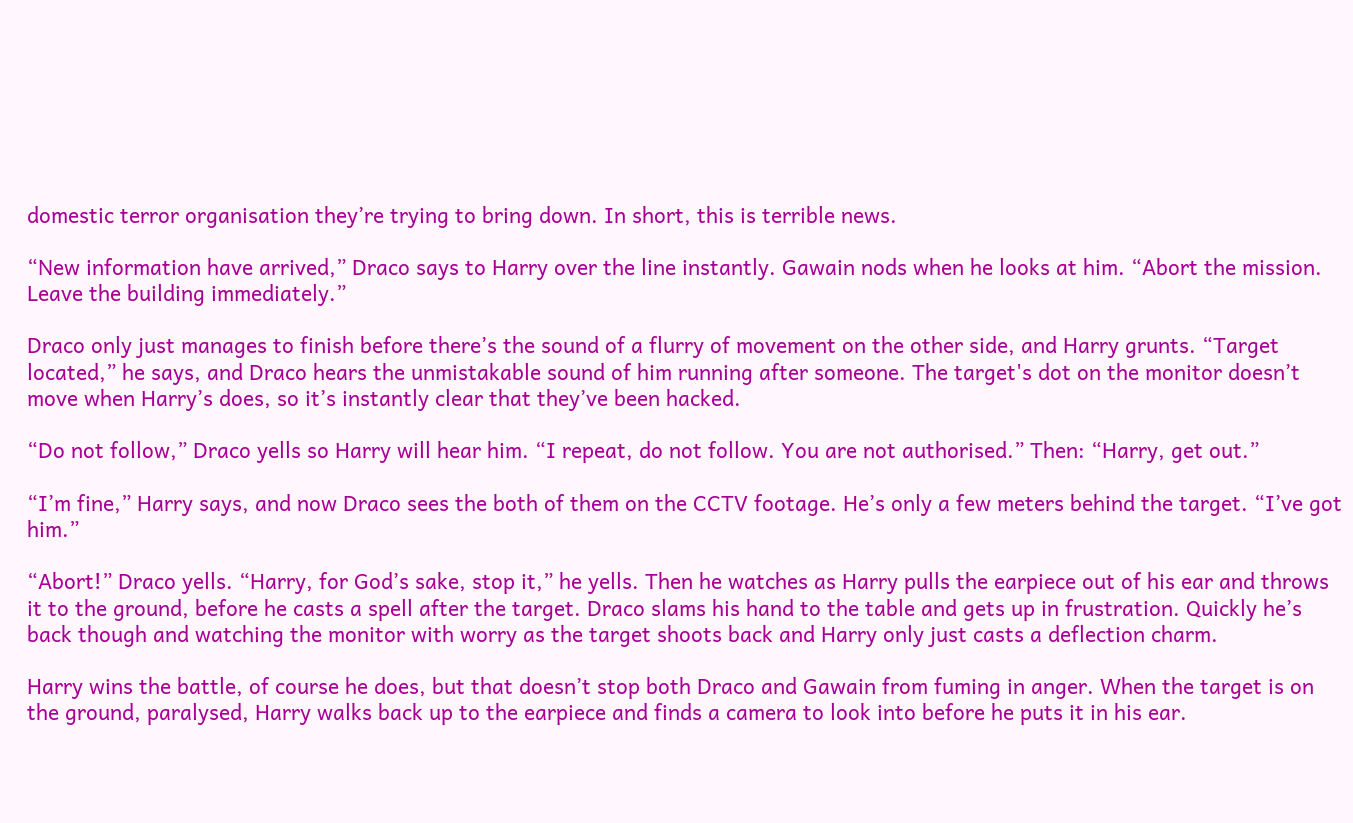domestic terror organisation they’re trying to bring down. In short, this is terrible news.

“New information have arrived,” Draco says to Harry over the line instantly. Gawain nods when he looks at him. “Abort the mission. Leave the building immediately.”

Draco only just manages to finish before there’s the sound of a flurry of movement on the other side, and Harry grunts. “Target located,” he says, and Draco hears the unmistakable sound of him running after someone. The target's dot on the monitor doesn’t move when Harry’s does, so it’s instantly clear that they’ve been hacked.

“Do not follow,” Draco yells so Harry will hear him. “I repeat, do not follow. You are not authorised.” Then: “Harry, get out.”

“I’m fine,” Harry says, and now Draco sees the both of them on the CCTV footage. He’s only a few meters behind the target. “I’ve got him.”

“Abort!” Draco yells. “Harry, for God’s sake, stop it,” he yells. Then he watches as Harry pulls the earpiece out of his ear and throws it to the ground, before he casts a spell after the target. Draco slams his hand to the table and gets up in frustration. Quickly he’s back though and watching the monitor with worry as the target shoots back and Harry only just casts a deflection charm.

Harry wins the battle, of course he does, but that doesn’t stop both Draco and Gawain from fuming in anger. When the target is on the ground, paralysed, Harry walks back up to the earpiece and finds a camera to look into before he puts it in his ear.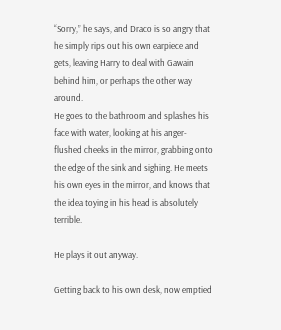“Sorry,” he says, and Draco is so angry that he simply rips out his own earpiece and gets, leaving Harry to deal with Gawain behind him, or perhaps the other way around.
He goes to the bathroom and splashes his face with water, looking at his anger-flushed cheeks in the mirror, grabbing onto the edge of the sink and sighing. He meets his own eyes in the mirror, and knows that the idea toying in his head is absolutely terrible.

He plays it out anyway.

Getting back to his own desk, now emptied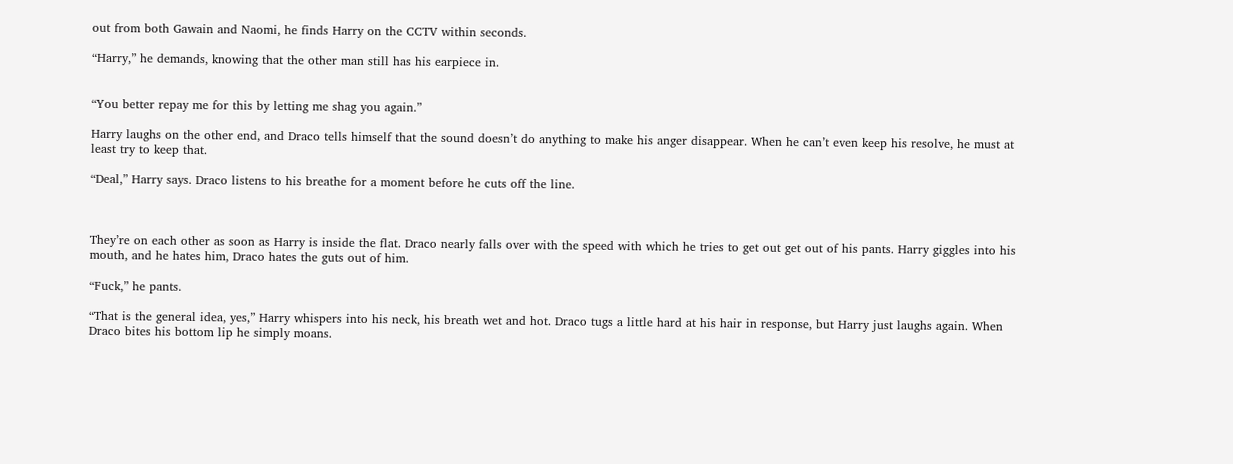out from both Gawain and Naomi, he finds Harry on the CCTV within seconds.

“Harry,” he demands, knowing that the other man still has his earpiece in.


“You better repay me for this by letting me shag you again.”

Harry laughs on the other end, and Draco tells himself that the sound doesn’t do anything to make his anger disappear. When he can’t even keep his resolve, he must at least try to keep that.

“Deal,” Harry says. Draco listens to his breathe for a moment before he cuts off the line.



They’re on each other as soon as Harry is inside the flat. Draco nearly falls over with the speed with which he tries to get out get out of his pants. Harry giggles into his mouth, and he hates him, Draco hates the guts out of him.

“Fuck,” he pants.

“That is the general idea, yes,” Harry whispers into his neck, his breath wet and hot. Draco tugs a little hard at his hair in response, but Harry just laughs again. When Draco bites his bottom lip he simply moans.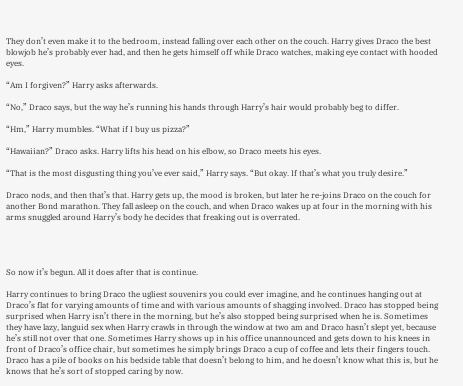They don’t even make it to the bedroom, instead falling over each other on the couch. Harry gives Draco the best blowjob he’s probably ever had, and then he gets himself off while Draco watches, making eye contact with hooded eyes.

“Am I forgiven?” Harry asks afterwards.

“No,” Draco says, but the way he’s running his hands through Harry’s hair would probably beg to differ.

“Hm,” Harry mumbles. “What if I buy us pizza?”

“Hawaiian?” Draco asks. Harry lifts his head on his elbow, so Draco meets his eyes.

“That is the most disgusting thing you’ve ever said,” Harry says. “But okay. If that’s what you truly desire.”

Draco nods, and then that’s that. Harry gets up, the mood is broken, but later he re-joins Draco on the couch for another Bond marathon. They fall asleep on the couch, and when Draco wakes up at four in the morning with his arms snuggled around Harry’s body he decides that freaking out is overrated.




So now it’s begun. All it does after that is continue.

Harry continues to bring Draco the ugliest souvenirs you could ever imagine, and he continues hanging out at Draco’s flat for varying amounts of time and with various amounts of shagging involved. Draco has stopped being surprised when Harry isn’t there in the morning, but he’s also stopped being surprised when he is. Sometimes they have lazy, languid sex when Harry crawls in through the window at two am and Draco hasn’t slept yet, because he’s still not over that one. Sometimes Harry shows up in his office unannounced and gets down to his knees in front of Draco’s office chair, but sometimes he simply brings Draco a cup of coffee and lets their fingers touch. Draco has a pile of books on his bedside table that doesn’t belong to him, and he doesn’t know what this is, but he knows that he’s sort of stopped caring by now.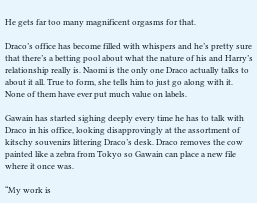He gets far too many magnificent orgasms for that.

Draco’s office has become filled with whispers and he’s pretty sure that there’s a betting pool about what the nature of his and Harry’s relationship really is. Naomi is the only one Draco actually talks to about it all. True to form, she tells him to just go along with it. None of them have ever put much value on labels.

Gawain has started sighing deeply every time he has to talk with Draco in his office, looking disapprovingly at the assortment of kitschy souvenirs littering Draco’s desk. Draco removes the cow painted like a zebra from Tokyo so Gawain can place a new file where it once was.

“My work is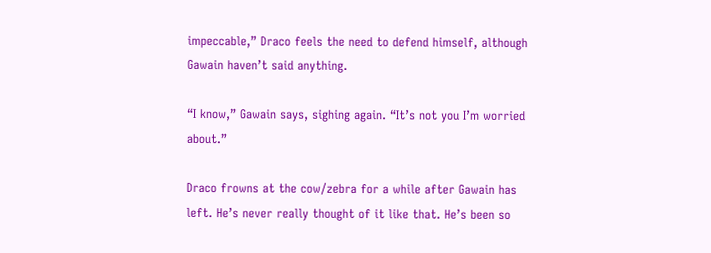impeccable,” Draco feels the need to defend himself, although Gawain haven’t said anything.

“I know,” Gawain says, sighing again. “It’s not you I’m worried about.”

Draco frowns at the cow/zebra for a while after Gawain has left. He’s never really thought of it like that. He’s been so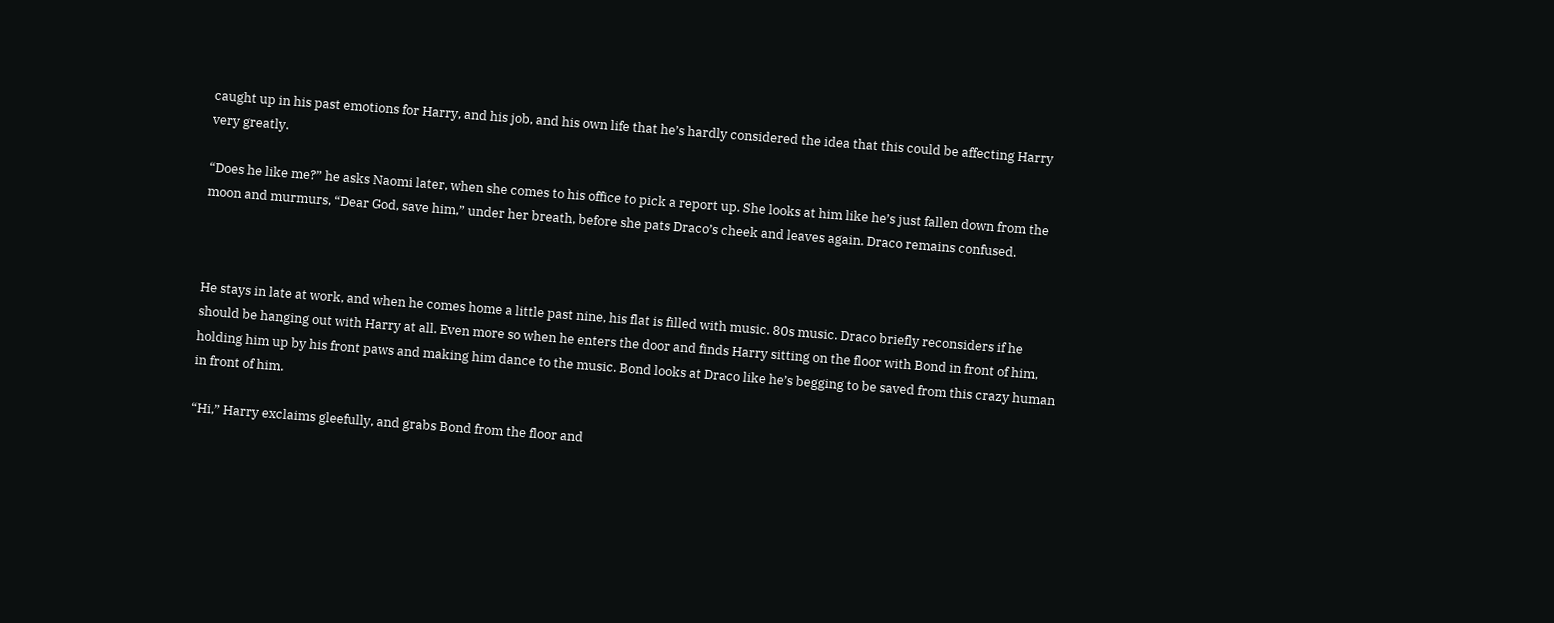caught up in his past emotions for Harry, and his job, and his own life that he’s hardly considered the idea that this could be affecting Harry very greatly.

“Does he like me?” he asks Naomi later, when she comes to his office to pick a report up. She looks at him like he’s just fallen down from the moon and murmurs, “Dear God, save him,” under her breath, before she pats Draco’s cheek and leaves again. Draco remains confused.



He stays in late at work, and when he comes home a little past nine, his flat is filled with music. 80s music. Draco briefly reconsiders if he should be hanging out with Harry at all. Even more so when he enters the door and finds Harry sitting on the floor with Bond in front of him, holding him up by his front paws and making him dance to the music. Bond looks at Draco like he’s begging to be saved from this crazy human in front of him.

“Hi,” Harry exclaims gleefully, and grabs Bond from the floor and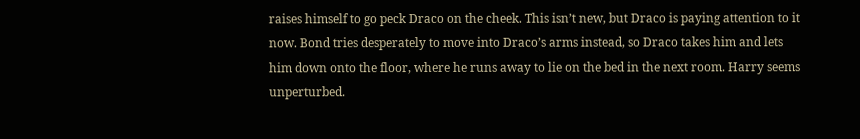raises himself to go peck Draco on the cheek. This isn’t new, but Draco is paying attention to it now. Bond tries desperately to move into Draco’s arms instead, so Draco takes him and lets him down onto the floor, where he runs away to lie on the bed in the next room. Harry seems unperturbed.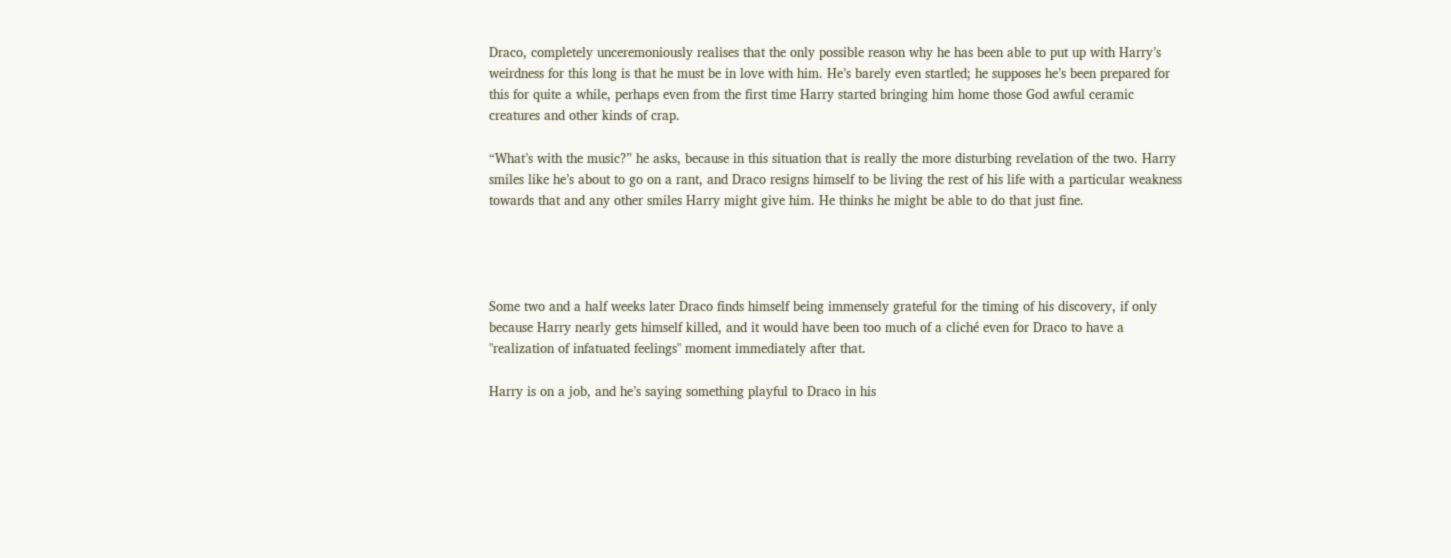Draco, completely unceremoniously realises that the only possible reason why he has been able to put up with Harry’s weirdness for this long is that he must be in love with him. He’s barely even startled; he supposes he’s been prepared for this for quite a while, perhaps even from the first time Harry started bringing him home those God awful ceramic creatures and other kinds of crap.

“What’s with the music?” he asks, because in this situation that is really the more disturbing revelation of the two. Harry smiles like he’s about to go on a rant, and Draco resigns himself to be living the rest of his life with a particular weakness towards that and any other smiles Harry might give him. He thinks he might be able to do that just fine.




Some two and a half weeks later Draco finds himself being immensely grateful for the timing of his discovery, if only because Harry nearly gets himself killed, and it would have been too much of a cliché even for Draco to have a "realization of infatuated feelings" moment immediately after that.

Harry is on a job, and he’s saying something playful to Draco in his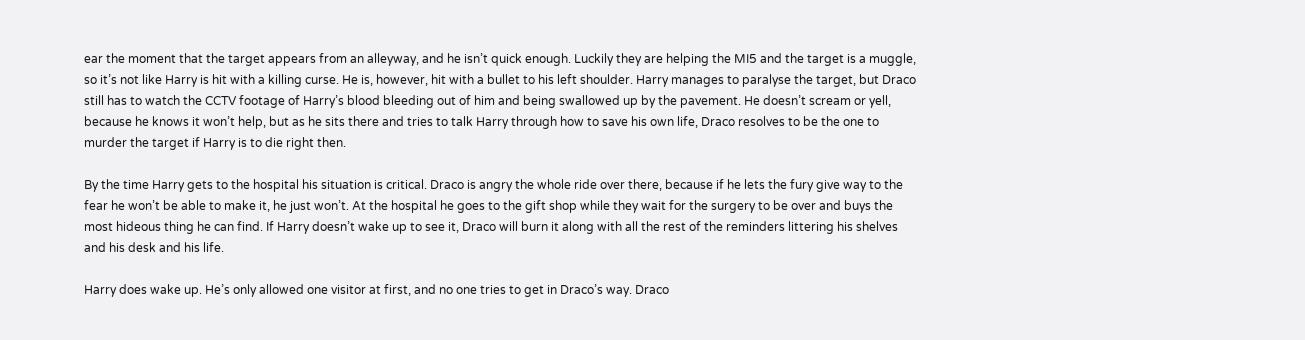ear the moment that the target appears from an alleyway, and he isn’t quick enough. Luckily they are helping the MI5 and the target is a muggle, so it’s not like Harry is hit with a killing curse. He is, however, hit with a bullet to his left shoulder. Harry manages to paralyse the target, but Draco still has to watch the CCTV footage of Harry’s blood bleeding out of him and being swallowed up by the pavement. He doesn’t scream or yell, because he knows it won’t help, but as he sits there and tries to talk Harry through how to save his own life, Draco resolves to be the one to murder the target if Harry is to die right then.

By the time Harry gets to the hospital his situation is critical. Draco is angry the whole ride over there, because if he lets the fury give way to the fear he won’t be able to make it, he just won’t. At the hospital he goes to the gift shop while they wait for the surgery to be over and buys the most hideous thing he can find. If Harry doesn’t wake up to see it, Draco will burn it along with all the rest of the reminders littering his shelves and his desk and his life.

Harry does wake up. He’s only allowed one visitor at first, and no one tries to get in Draco’s way. Draco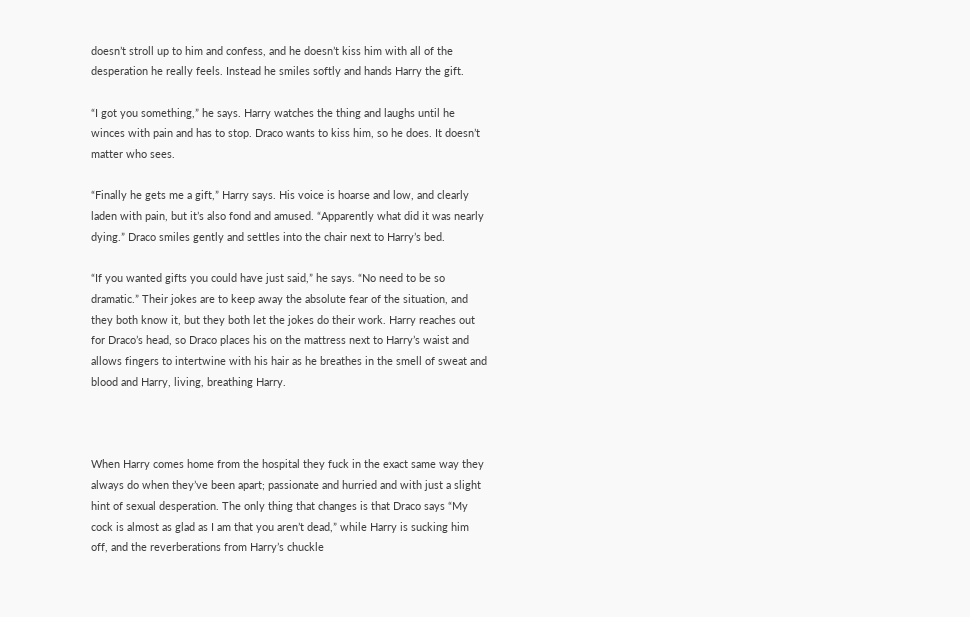doesn’t stroll up to him and confess, and he doesn’t kiss him with all of the desperation he really feels. Instead he smiles softly and hands Harry the gift.

“I got you something,” he says. Harry watches the thing and laughs until he winces with pain and has to stop. Draco wants to kiss him, so he does. It doesn’t matter who sees.

“Finally he gets me a gift,” Harry says. His voice is hoarse and low, and clearly laden with pain, but it’s also fond and amused. “Apparently what did it was nearly dying.” Draco smiles gently and settles into the chair next to Harry’s bed.

“If you wanted gifts you could have just said,” he says. “No need to be so dramatic.” Their jokes are to keep away the absolute fear of the situation, and they both know it, but they both let the jokes do their work. Harry reaches out for Draco’s head, so Draco places his on the mattress next to Harry’s waist and allows fingers to intertwine with his hair as he breathes in the smell of sweat and blood and Harry, living, breathing Harry.



When Harry comes home from the hospital they fuck in the exact same way they always do when they’ve been apart; passionate and hurried and with just a slight hint of sexual desperation. The only thing that changes is that Draco says “My cock is almost as glad as I am that you aren’t dead,” while Harry is sucking him off, and the reverberations from Harry’s chuckle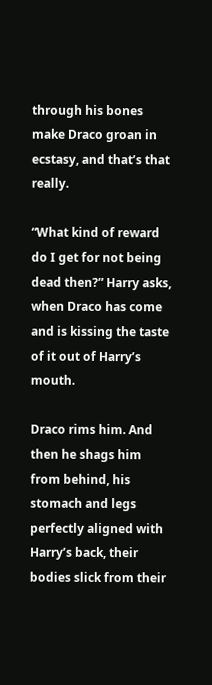through his bones make Draco groan in ecstasy, and that’s that really.

“What kind of reward do I get for not being dead then?” Harry asks, when Draco has come and is kissing the taste of it out of Harry’s mouth.

Draco rims him. And then he shags him from behind, his stomach and legs perfectly aligned with Harry’s back, their bodies slick from their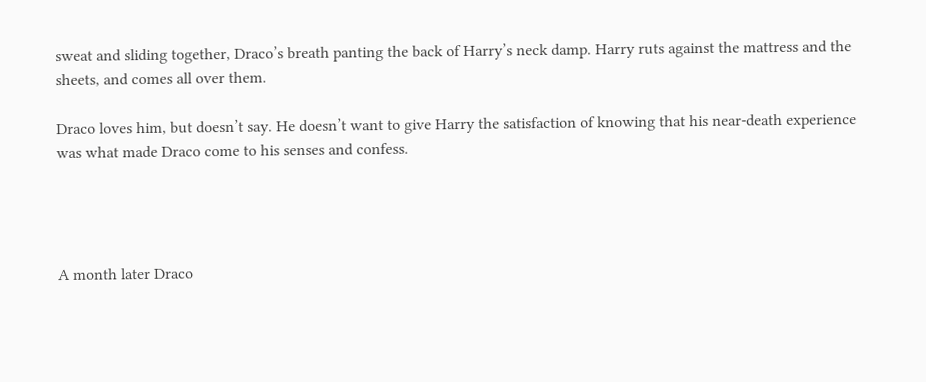sweat and sliding together, Draco’s breath panting the back of Harry’s neck damp. Harry ruts against the mattress and the sheets, and comes all over them.

Draco loves him, but doesn’t say. He doesn’t want to give Harry the satisfaction of knowing that his near-death experience was what made Draco come to his senses and confess.




A month later Draco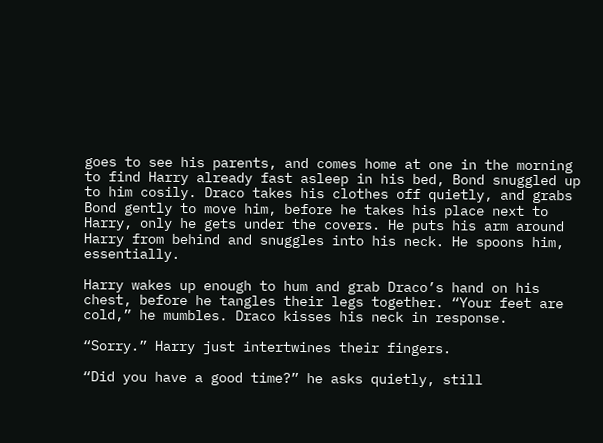goes to see his parents, and comes home at one in the morning to find Harry already fast asleep in his bed, Bond snuggled up to him cosily. Draco takes his clothes off quietly, and grabs Bond gently to move him, before he takes his place next to Harry, only he gets under the covers. He puts his arm around Harry from behind and snuggles into his neck. He spoons him, essentially.

Harry wakes up enough to hum and grab Draco’s hand on his chest, before he tangles their legs together. “Your feet are cold,” he mumbles. Draco kisses his neck in response.

“Sorry.” Harry just intertwines their fingers.

“Did you have a good time?” he asks quietly, still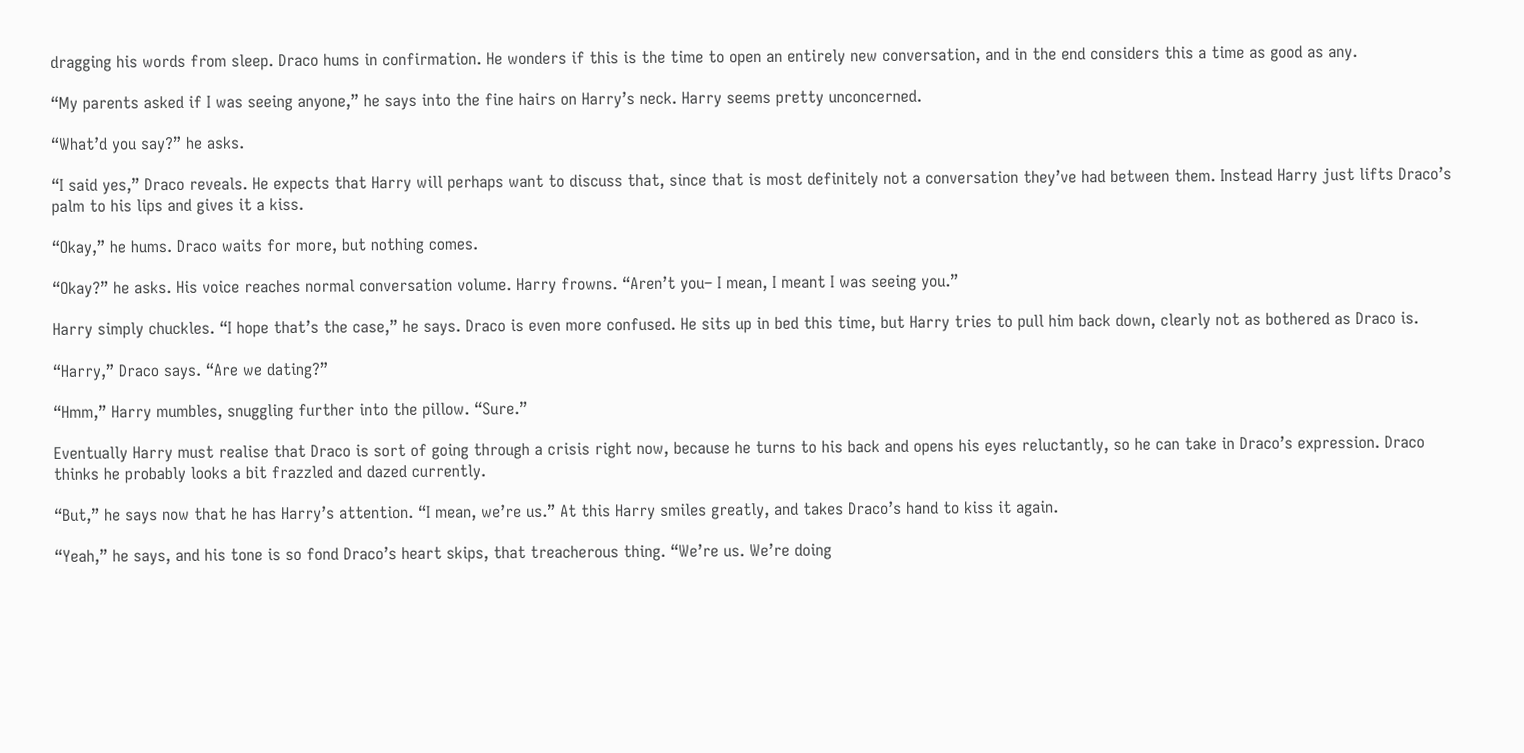dragging his words from sleep. Draco hums in confirmation. He wonders if this is the time to open an entirely new conversation, and in the end considers this a time as good as any.

“My parents asked if I was seeing anyone,” he says into the fine hairs on Harry’s neck. Harry seems pretty unconcerned.

“What’d you say?” he asks.

“I said yes,” Draco reveals. He expects that Harry will perhaps want to discuss that, since that is most definitely not a conversation they’ve had between them. Instead Harry just lifts Draco’s palm to his lips and gives it a kiss.

“Okay,” he hums. Draco waits for more, but nothing comes.

“Okay?” he asks. His voice reaches normal conversation volume. Harry frowns. “Aren’t you– I mean, I meant I was seeing you.”

Harry simply chuckles. “I hope that’s the case,” he says. Draco is even more confused. He sits up in bed this time, but Harry tries to pull him back down, clearly not as bothered as Draco is.

“Harry,” Draco says. “Are we dating?”

“Hmm,” Harry mumbles, snuggling further into the pillow. “Sure.”

Eventually Harry must realise that Draco is sort of going through a crisis right now, because he turns to his back and opens his eyes reluctantly, so he can take in Draco’s expression. Draco thinks he probably looks a bit frazzled and dazed currently.

“But,” he says now that he has Harry’s attention. “I mean, we’re us.” At this Harry smiles greatly, and takes Draco’s hand to kiss it again.

“Yeah,” he says, and his tone is so fond Draco’s heart skips, that treacherous thing. “We’re us. We’re doing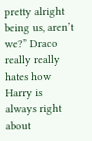pretty alright being us, aren’t we?” Draco really really hates how Harry is always right about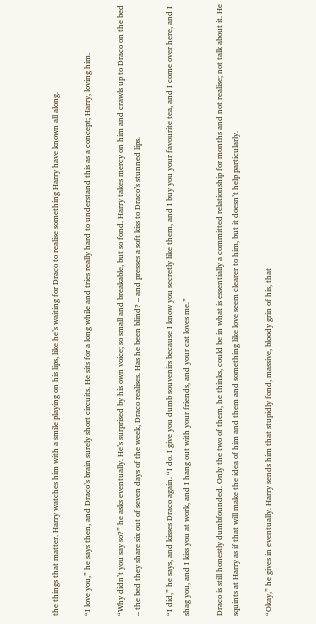the things that matter. Harry watches him with a smile playing on his lips, like he’s waiting for Draco to realise something Harry have known all along.

“I love you,” he says then, and Draco’s brain surely short circuits. He sits for a long while and tries really hard to understand this as a concept; Harry, loving him.

“Why didn’t you say so?” he asks eventually. He’s surprised by his own voice; so small and breakable, but so fond. Harry takes mercy on him and crawls up to Draco on the bed – the bed they share six out of seven days of the week, Draco realises. Has he been blind? – and presses a soft kiss to Draco’s stunned lips.

“I did,” he says, and kisses Draco again. “I do. I give you dumb souvenirs because I know you secretly like them, and I buy you your favourite tea, and I come over here, and I shag you, and I kiss you at work, and I hang out with your friends, and your cat loves me.”

Draco is still honestly dumbfounded. Only the two of them, he thinks, could be in what is essentially a committed relationship for months and not realise; not talk about it. He squints at Harry as if that will make the idea of him and them and something like love seem clearer to him, but it doesn’t help particularly.

“Okay,” he gives in eventually. Harry sends him that stupidly fond, massive, bloody grin of his, that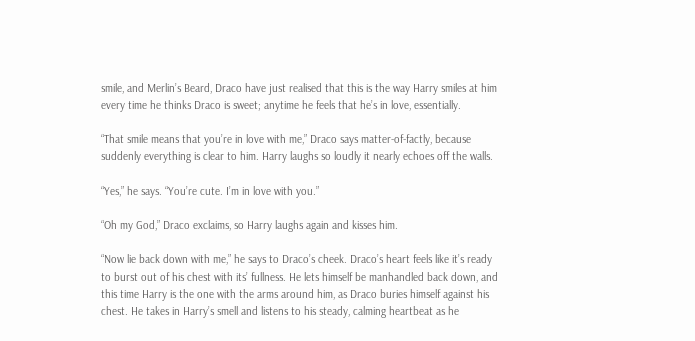smile, and Merlin’s Beard, Draco have just realised that this is the way Harry smiles at him every time he thinks Draco is sweet; anytime he feels that he’s in love, essentially.

“That smile means that you’re in love with me,” Draco says matter-of-factly, because suddenly everything is clear to him. Harry laughs so loudly it nearly echoes off the walls.

“Yes,” he says. “You’re cute. I’m in love with you.”

“Oh my God,” Draco exclaims, so Harry laughs again and kisses him.

“Now lie back down with me,” he says to Draco’s cheek. Draco’s heart feels like it’s ready to burst out of his chest with its’ fullness. He lets himself be manhandled back down, and this time Harry is the one with the arms around him, as Draco buries himself against his chest. He takes in Harry’s smell and listens to his steady, calming heartbeat as he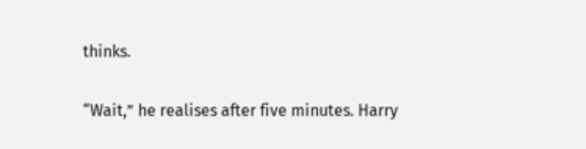thinks.

“Wait,” he realises after five minutes. Harry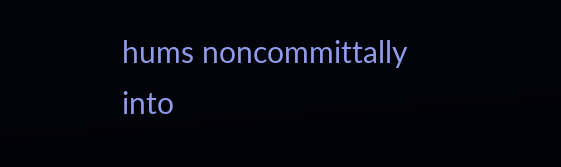hums noncommittally into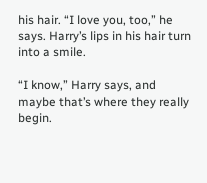his hair. “I love you, too,” he says. Harry’s lips in his hair turn into a smile.

“I know,” Harry says, and maybe that’s where they really begin.